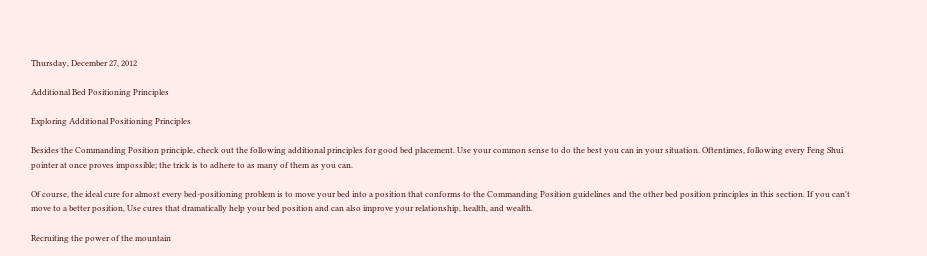Thursday, December 27, 2012

Additional Bed Positioning Principles

Exploring Additional Positioning Principles

Besides the Commanding Position principle, check out the following additional principles for good bed placement. Use your common sense to do the best you can in your situation. Oftentimes, following every Feng Shui pointer at once proves impossible; the trick is to adhere to as many of them as you can.

Of course, the ideal cure for almost every bed-positioning problem is to move your bed into a position that conforms to the Commanding Position guidelines and the other bed position principles in this section. If you can't move to a better position, Use cures that dramatically help your bed position and can also improve your relationship, health, and wealth.

Recruiting the power of the mountain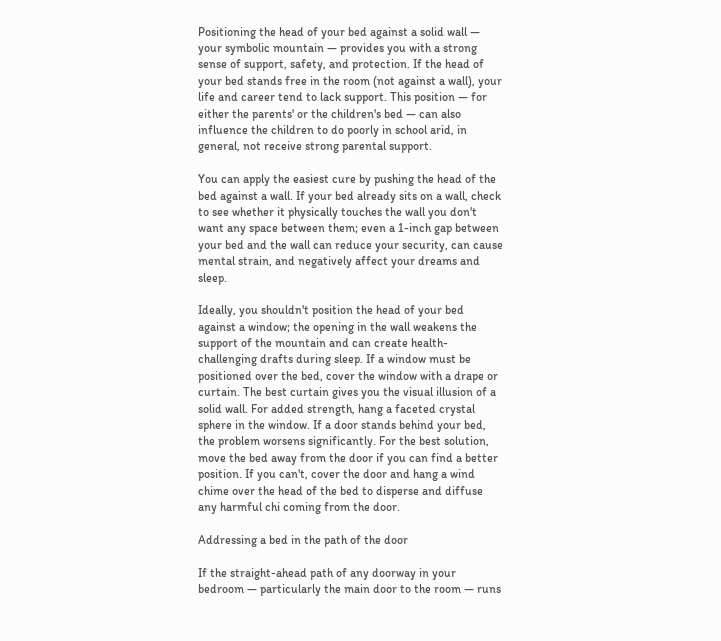Positioning the head of your bed against a solid wall — your symbolic mountain — provides you with a strong sense of support, safety, and protection. If the head of your bed stands free in the room (not against a wall), your life and career tend to lack support. This position — for either the parents' or the children's bed — can also influence the children to do poorly in school arid, in general, not receive strong parental support.

You can apply the easiest cure by pushing the head of the bed against a wall. If your bed already sits on a wall, check to see whether it physically touches the wall you don't want any space between them; even a 1-inch gap between your bed and the wall can reduce your security, can cause mental strain, and negatively affect your dreams and sleep.

Ideally, you shouldn't position the head of your bed against a window; the opening in the wall weakens the support of the mountain and can create health-challenging drafts during sleep. If a window must be positioned over the bed, cover the window with a drape or curtain. The best curtain gives you the visual illusion of a solid wall. For added strength, hang a faceted crystal sphere in the window. If a door stands behind your bed, the problem worsens significantly. For the best solution, move the bed away from the door if you can find a better position. If you can't, cover the door and hang a wind chime over the head of the bed to disperse and diffuse any harmful chi coming from the door.

Addressing a bed in the path of the door

If the straight-ahead path of any doorway in your bedroom — particularly the main door to the room — runs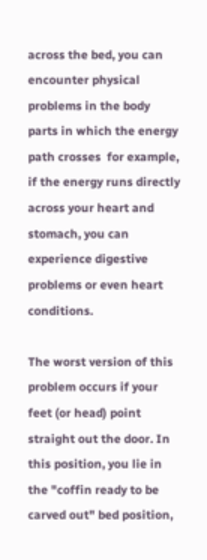across the bed, you can encounter physical problems in the body parts in which the energy path crosses  for example, if the energy runs directly across your heart and stomach, you can experience digestive problems or even heart conditions.

The worst version of this problem occurs if your feet (or head) point straight out the door. In this position, you lie in the "coffin ready to be carved out" bed position,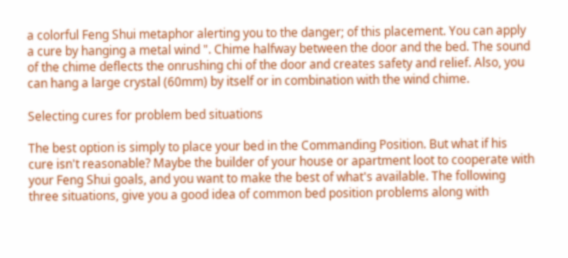a colorful Feng Shui metaphor alerting you to the danger; of this placement. You can apply a cure by hanging a metal wind ". Chime halfway between the door and the bed. The sound of the chime deflects the onrushing chi of the door and creates safety and relief. Also, you can hang a large crystal (60mm) by itself or in combination with the wind chime.

Selecting cures for problem bed situations

The best option is simply to place your bed in the Commanding Position. But what if his cure isn't reasonable? Maybe the builder of your house or apartment loot to cooperate with your Feng Shui goals, and you want to make the best of what's available. The following three situations, give you a good idea of common bed position problems along with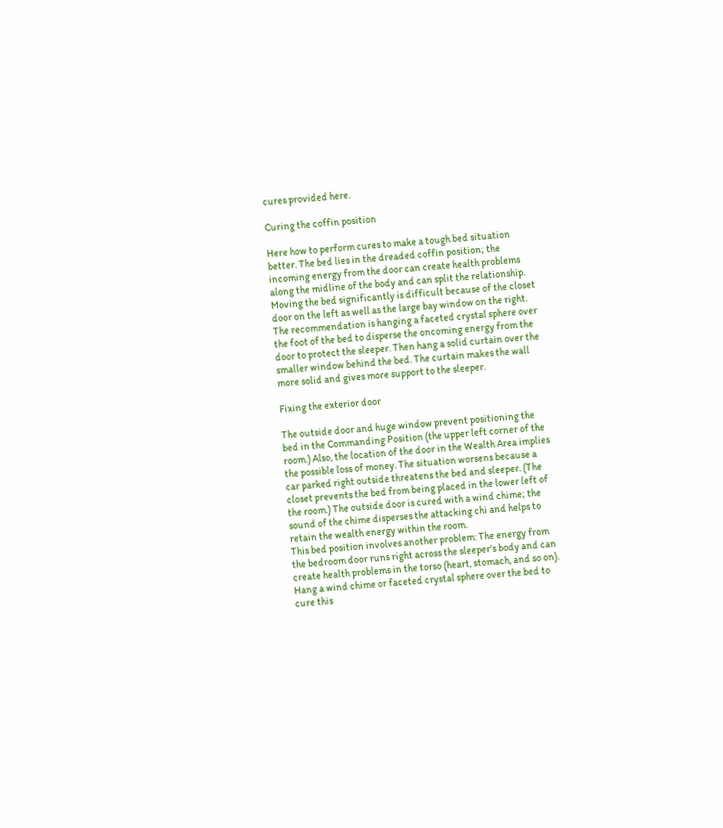cures provided here.

Curing the coffin position

Here how to perform cures to make a tough bed situation better. The bed lies in the dreaded coffin position; the incoming energy from the door can create health problems along the midline of the body and can split the relationship. Moving the bed significantly is difficult because of the closet door on the left as well as the large bay window on the right. The recommendation is hanging a faceted crystal sphere over the foot of the bed to disperse the oncoming energy from the door to protect the sleeper. Then hang a solid curtain over the smaller window behind the bed. The curtain makes the wall more solid and gives more support to the sleeper.

Fixing the exterior door

The outside door and huge window prevent positioning the bed in the Commanding Position (the upper left corner of the room.) Also, the location of the door in the Wealth Area implies the possible loss of money. The situation worsens because a car parked right outside threatens the bed and sleeper. (The closet prevents the bed from being placed in the lower left of the room.) The outside door is cured with a wind chime; the sound of the chime disperses the attacking chi and helps to retain the wealth energy within the room.
This bed position involves another problem: The energy from the bedroom door runs right across the sleeper's body and can create health problems in the torso (heart, stomach, and so on). Hang a wind chime or faceted crystal sphere over the bed to cure this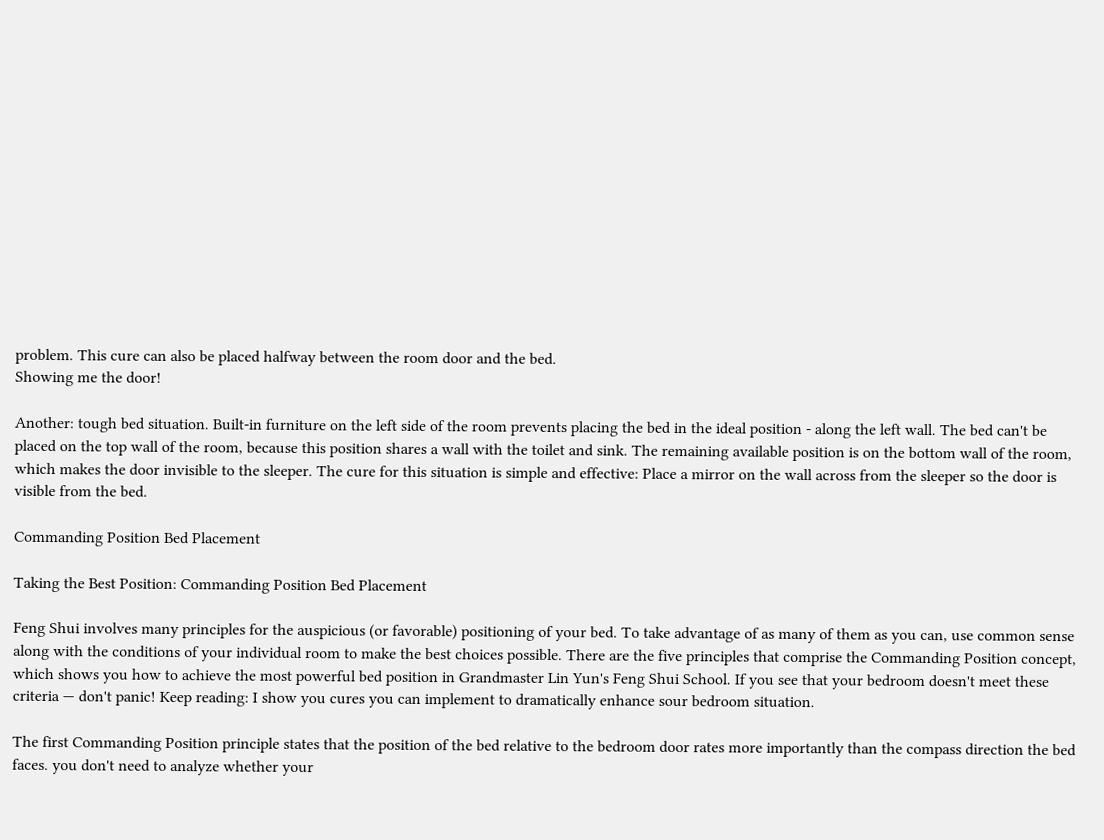problem. This cure can also be placed halfway between the room door and the bed.
Showing me the door!

Another: tough bed situation. Built-in furniture on the left side of the room prevents placing the bed in the ideal position - along the left wall. The bed can't be placed on the top wall of the room, because this position shares a wall with the toilet and sink. The remaining available position is on the bottom wall of the room, which makes the door invisible to the sleeper. The cure for this situation is simple and effective: Place a mirror on the wall across from the sleeper so the door is visible from the bed.

Commanding Position Bed Placement

Taking the Best Position: Commanding Position Bed Placement

Feng Shui involves many principles for the auspicious (or favorable) positioning of your bed. To take advantage of as many of them as you can, use common sense along with the conditions of your individual room to make the best choices possible. There are the five principles that comprise the Commanding Position concept, which shows you how to achieve the most powerful bed position in Grandmaster Lin Yun's Feng Shui School. If you see that your bedroom doesn't meet these criteria — don't panic! Keep reading: I show you cures you can implement to dramatically enhance sour bedroom situation.

The first Commanding Position principle states that the position of the bed relative to the bedroom door rates more importantly than the compass direction the bed faces. you don't need to analyze whether your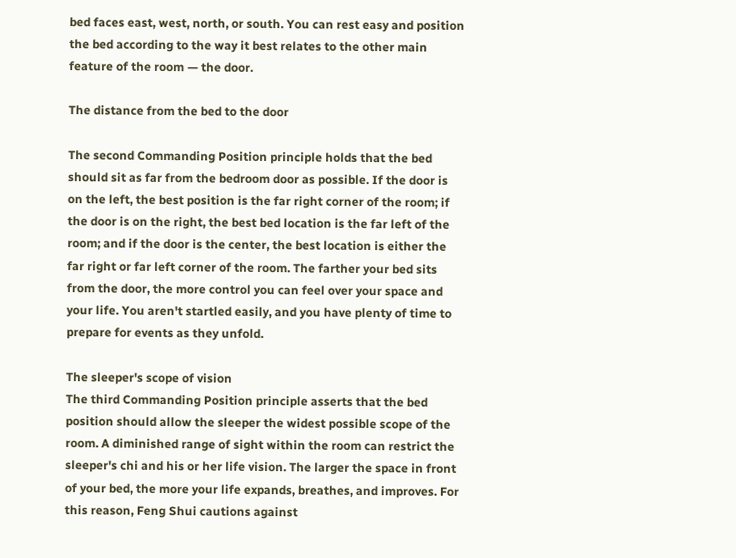bed faces east, west, north, or south. You can rest easy and position the bed according to the way it best relates to the other main feature of the room — the door.

The distance from the bed to the door

The second Commanding Position principle holds that the bed should sit as far from the bedroom door as possible. If the door is on the left, the best position is the far right corner of the room; if the door is on the right, the best bed location is the far left of the room; and if the door is the center, the best location is either the far right or far left corner of the room. The farther your bed sits from the door, the more control you can feel over your space and your life. You aren't startled easily, and you have plenty of time to prepare for events as they unfold.

The sleeper's scope of vision
The third Commanding Position principle asserts that the bed position should allow the sleeper the widest possible scope of the room. A diminished range of sight within the room can restrict the sleeper's chi and his or her life vision. The larger the space in front of your bed, the more your life expands, breathes, and improves. For this reason, Feng Shui cautions against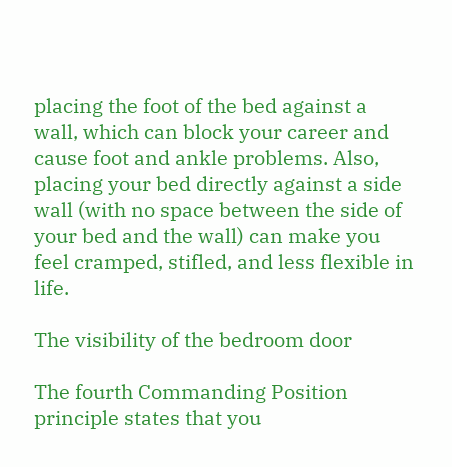placing the foot of the bed against a wall, which can block your career and cause foot and ankle problems. Also, placing your bed directly against a side wall (with no space between the side of your bed and the wall) can make you feel cramped, stifled, and less flexible in life.

The visibility of the bedroom door

The fourth Commanding Position principle states that you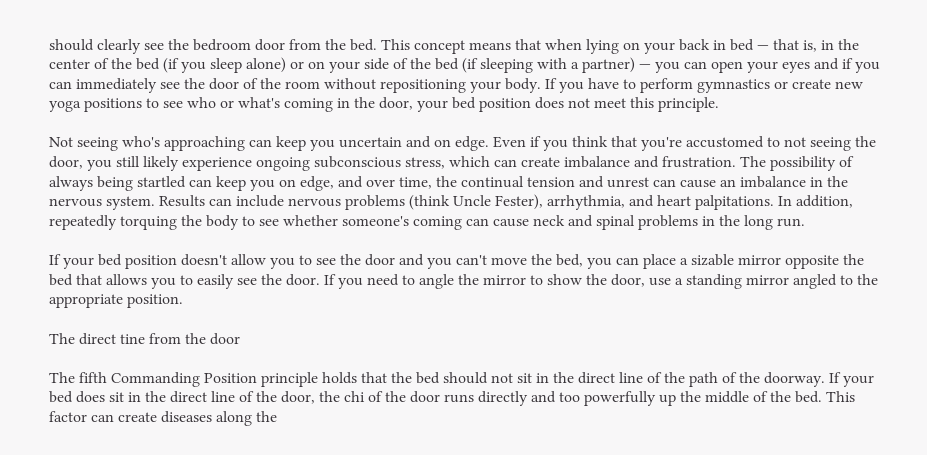should clearly see the bedroom door from the bed. This concept means that when lying on your back in bed — that is, in the center of the bed (if you sleep alone) or on your side of the bed (if sleeping with a partner) — you can open your eyes and if you can immediately see the door of the room without repositioning your body. If you have to perform gymnastics or create new yoga positions to see who or what's coming in the door, your bed position does not meet this principle.

Not seeing who's approaching can keep you uncertain and on edge. Even if you think that you're accustomed to not seeing the door, you still likely experience ongoing subconscious stress, which can create imbalance and frustration. The possibility of always being startled can keep you on edge, and over time, the continual tension and unrest can cause an imbalance in the nervous system. Results can include nervous problems (think Uncle Fester), arrhythmia, and heart palpitations. In addition, repeatedly torquing the body to see whether someone's coming can cause neck and spinal problems in the long run.

If your bed position doesn't allow you to see the door and you can't move the bed, you can place a sizable mirror opposite the bed that allows you to easily see the door. If you need to angle the mirror to show the door, use a standing mirror angled to the appropriate position.

The direct tine from the door

The fifth Commanding Position principle holds that the bed should not sit in the direct line of the path of the doorway. If your bed does sit in the direct line of the door, the chi of the door runs directly and too powerfully up the middle of the bed. This factor can create diseases along the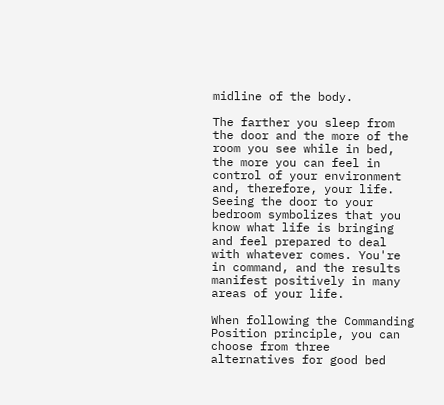midline of the body.

The farther you sleep from the door and the more of the room you see while in bed, the more you can feel in control of your environment and, therefore, your life. Seeing the door to your bedroom symbolizes that you know what life is bringing and feel prepared to deal with whatever comes. You're in command, and the results manifest positively in many areas of your life.

When following the Commanding Position principle, you can choose from three alternatives for good bed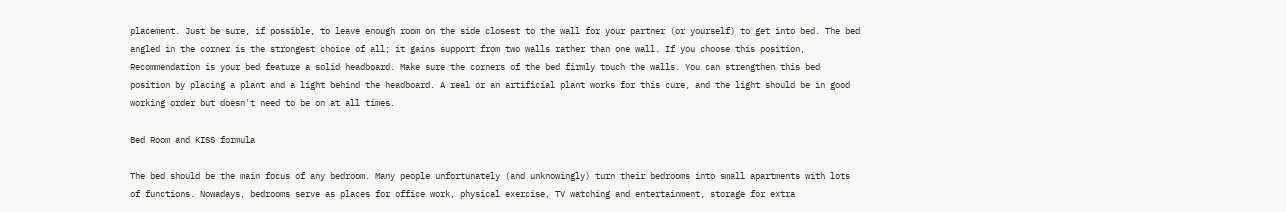placement. Just be sure, if possible, to leave enough room on the side closest to the wall for your partner (or yourself) to get into bed. The bed angled in the corner is the strongest choice of all; it gains support from two walls rather than one wall. If you choose this position, Recommendation is your bed feature a solid headboard. Make sure the corners of the bed firmly touch the walls. You can strengthen this bed position by placing a plant and a light behind the headboard. A real or an artificial plant works for this cure, and the light should be in good working order but doesn't need to be on at all times.

Bed Room and KISS formula

The bed should be the main focus of any bedroom. Many people unfortunately (and unknowingly) turn their bedrooms into small apartments with lots of functions. Nowadays, bedrooms serve as places for office work, physical exercise, TV watching and entertainment, storage for extra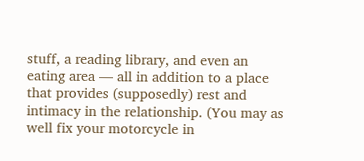stuff, a reading library, and even an eating area — all in addition to a place that provides (supposedly) rest and intimacy in the relationship. (You may as well fix your motorcycle in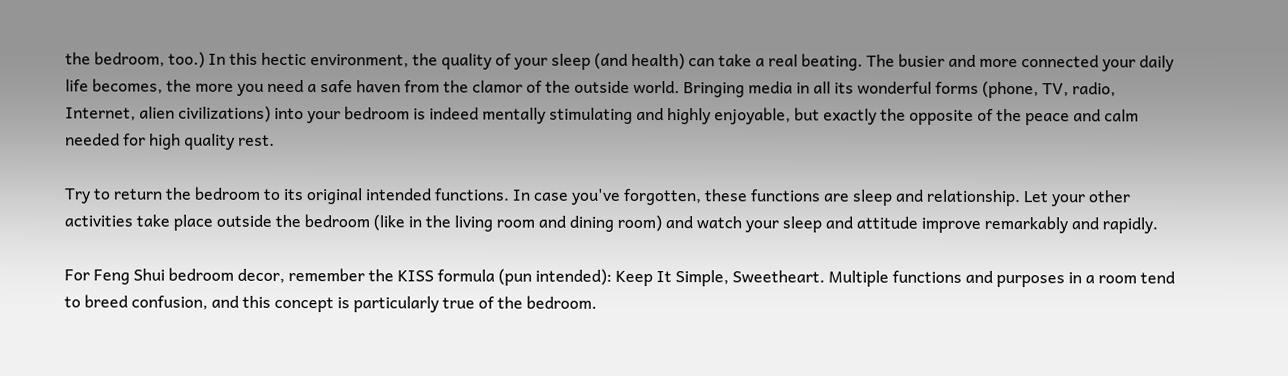the bedroom, too.) In this hectic environment, the quality of your sleep (and health) can take a real beating. The busier and more connected your daily life becomes, the more you need a safe haven from the clamor of the outside world. Bringing media in all its wonderful forms (phone, TV, radio, Internet, alien civilizations) into your bedroom is indeed mentally stimulating and highly enjoyable, but exactly the opposite of the peace and calm needed for high quality rest.

Try to return the bedroom to its original intended functions. In case you've forgotten, these functions are sleep and relationship. Let your other activities take place outside the bedroom (like in the living room and dining room) and watch your sleep and attitude improve remarkably and rapidly.

For Feng Shui bedroom decor, remember the KISS formula (pun intended): Keep It Simple, Sweetheart. Multiple functions and purposes in a room tend to breed confusion, and this concept is particularly true of the bedroom.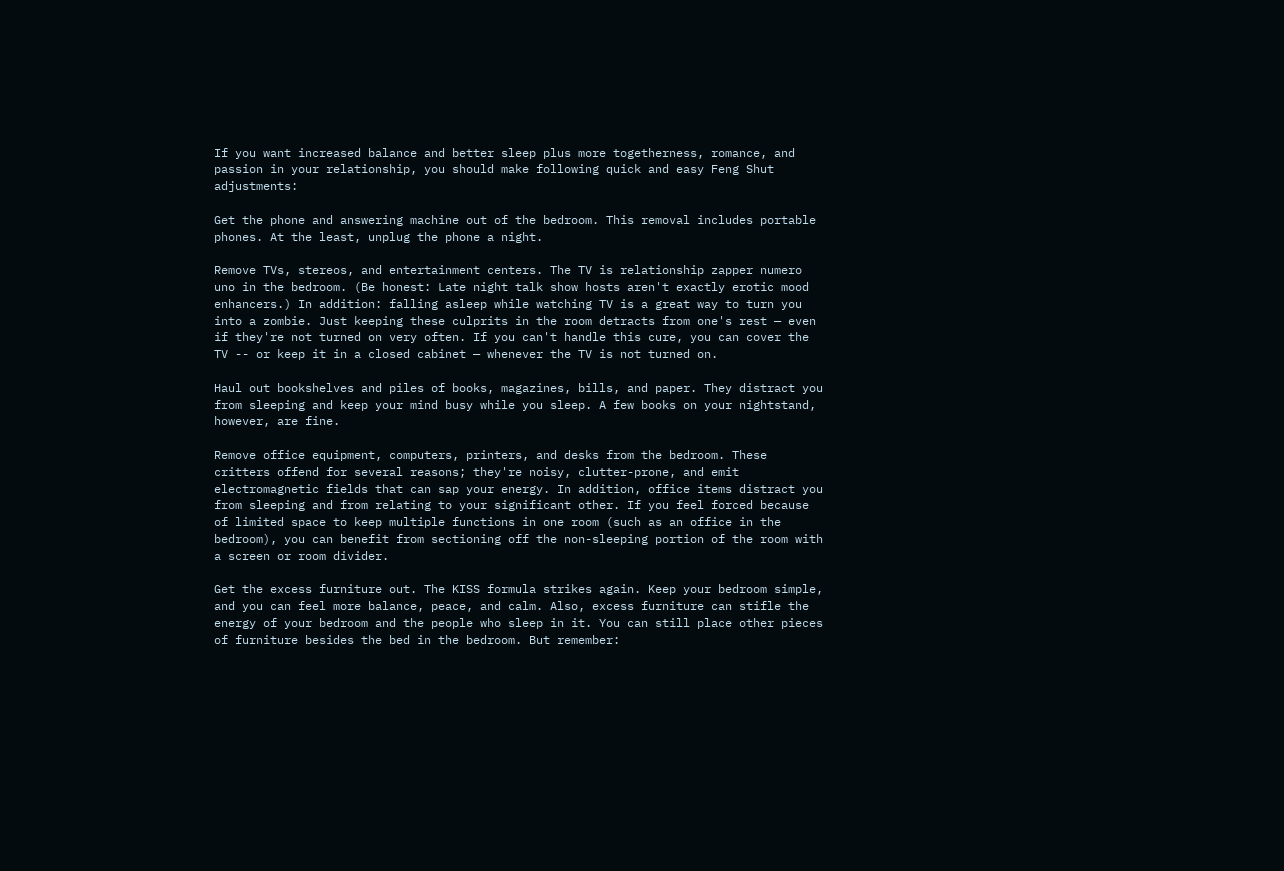If you want increased balance and better sleep plus more togetherness, romance, and passion in your relationship, you should make following quick and easy Feng Shut adjustments:

Get the phone and answering machine out of the bedroom. This removal includes portable phones. At the least, unplug the phone a night.

Remove TVs, stereos, and entertainment centers. The TV is relationship zapper numero uno in the bedroom. (Be honest: Late night talk show hosts aren't exactly erotic mood enhancers.) In addition: falling asleep while watching TV is a great way to turn you into a zombie. Just keeping these culprits in the room detracts from one's rest — even if they're not turned on very often. If you can't handle this cure, you can cover the TV -- or keep it in a closed cabinet — whenever the TV is not turned on.

Haul out bookshelves and piles of books, magazines, bills, and paper. They distract you from sleeping and keep your mind busy while you sleep. A few books on your nightstand, however, are fine.

Remove office equipment, computers, printers, and desks from the bedroom. These critters offend for several reasons; they're noisy, clutter-prone, and emit electromagnetic fields that can sap your energy. In addition, office items distract you from sleeping and from relating to your significant other. If you feel forced because of limited space to keep multiple functions in one room (such as an office in the bedroom), you can benefit from sectioning off the non-sleeping portion of the room with a screen or room divider.

Get the excess furniture out. The KISS formula strikes again. Keep your bedroom simple, and you can feel more balance, peace, and calm. Also, excess furniture can stifle the energy of your bedroom and the people who sleep in it. You can still place other pieces of furniture besides the bed in the bedroom. But remember: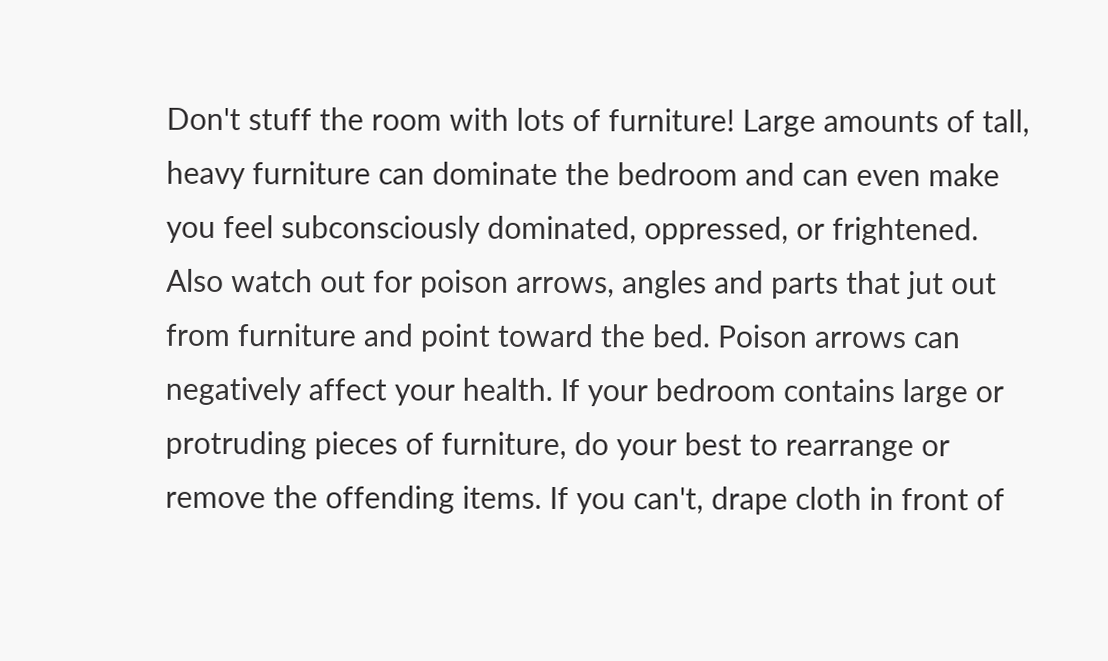Don't stuff the room with lots of furniture! Large amounts of tall, heavy furniture can dominate the bedroom and can even make you feel subconsciously dominated, oppressed, or frightened. Also watch out for poison arrows, angles and parts that jut out from furniture and point toward the bed. Poison arrows can negatively affect your health. If your bedroom contains large or protruding pieces of furniture, do your best to rearrange or remove the offending items. If you can't, drape cloth in front of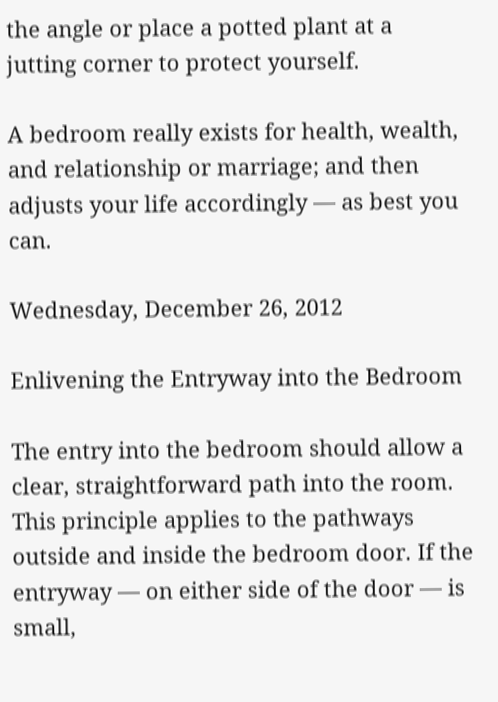the angle or place a potted plant at a jutting corner to protect yourself.

A bedroom really exists for health, wealth, and relationship or marriage; and then adjusts your life accordingly — as best you can.

Wednesday, December 26, 2012

Enlivening the Entryway into the Bedroom

The entry into the bedroom should allow a clear, straightforward path into the room. This principle applies to the pathways outside and inside the bedroom door. If the entryway — on either side of the door — is small,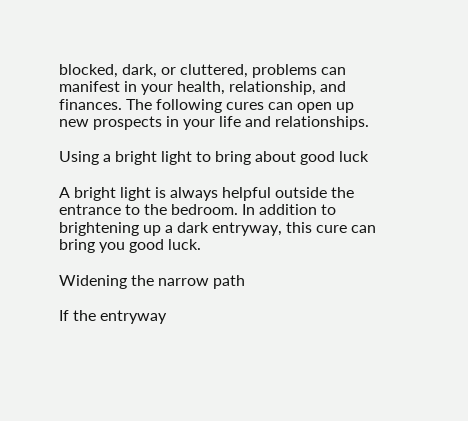blocked, dark, or cluttered, problems can manifest in your health, relationship, and finances. The following cures can open up new prospects in your life and relationships.

Using a bright light to bring about good luck

A bright light is always helpful outside the entrance to the bedroom. In addition to brightening up a dark entryway, this cure can bring you good luck.

Widening the narrow path

If the entryway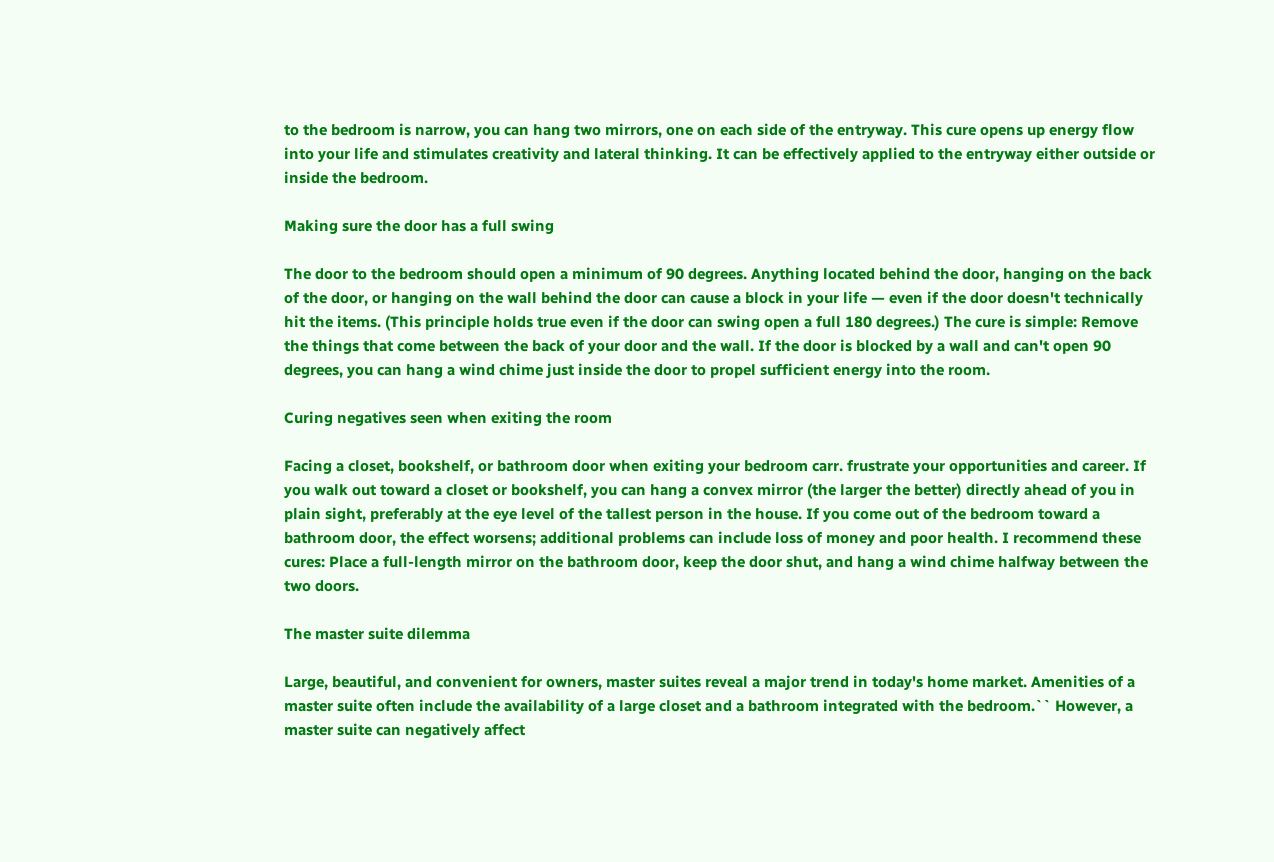to the bedroom is narrow, you can hang two mirrors, one on each side of the entryway. This cure opens up energy flow into your life and stimulates creativity and lateral thinking. It can be effectively applied to the entryway either outside or inside the bedroom.

Making sure the door has a full swing

The door to the bedroom should open a minimum of 90 degrees. Anything located behind the door, hanging on the back of the door, or hanging on the wall behind the door can cause a block in your life — even if the door doesn't technically hit the items. (This principle holds true even if the door can swing open a full 180 degrees.) The cure is simple: Remove the things that come between the back of your door and the wall. If the door is blocked by a wall and can't open 90 degrees, you can hang a wind chime just inside the door to propel sufficient energy into the room.

Curing negatives seen when exiting the room

Facing a closet, bookshelf, or bathroom door when exiting your bedroom carr. frustrate your opportunities and career. If you walk out toward a closet or bookshelf, you can hang a convex mirror (the larger the better) directly ahead of you in plain sight, preferably at the eye level of the tallest person in the house. If you come out of the bedroom toward a bathroom door, the effect worsens; additional problems can include loss of money and poor health. I recommend these cures: Place a full-length mirror on the bathroom door, keep the door shut, and hang a wind chime halfway between the two doors.

The master suite dilemma

Large, beautiful, and convenient for owners, master suites reveal a major trend in today's home market. Amenities of a master suite often include the availability of a large closet and a bathroom integrated with the bedroom.`` However, a master suite can negatively affect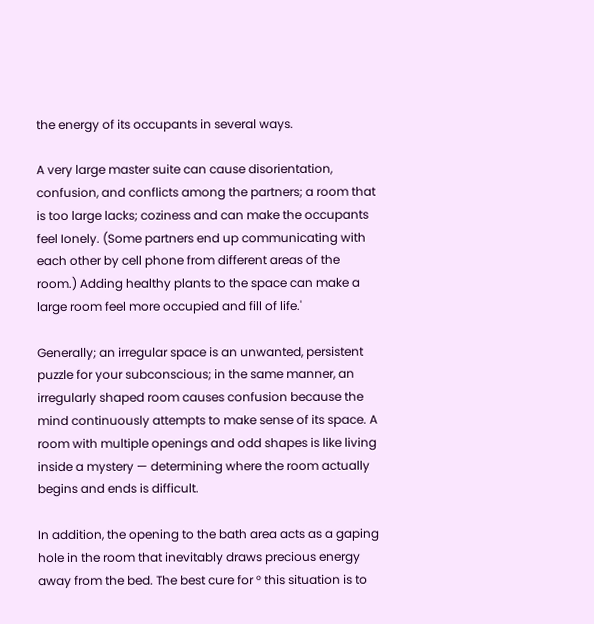the energy of its occupants in several ways.

A very large master suite can cause disorientation, confusion, and conflicts among the partners; a room that is too large lacks; coziness and can make the occupants feel Ionely. (Some partners end up communicating with each other by cell phone from different areas of the room.) Adding healthy plants to the space can make a large room feel more occupied and fill of life.'

Generally; an irregular space is an unwanted, persistent puzzle for your subconscious; in the same manner, an irregularly shaped room causes confusion because the mind continuously attempts to make sense of its space. A room with multiple openings and odd shapes is like living inside a mystery — determining where the room actually begins and ends is difficult.

In addition, the opening to the bath area acts as a gaping hole in the room that inevitably draws precious energy away from the bed. The best cure for ° this situation is to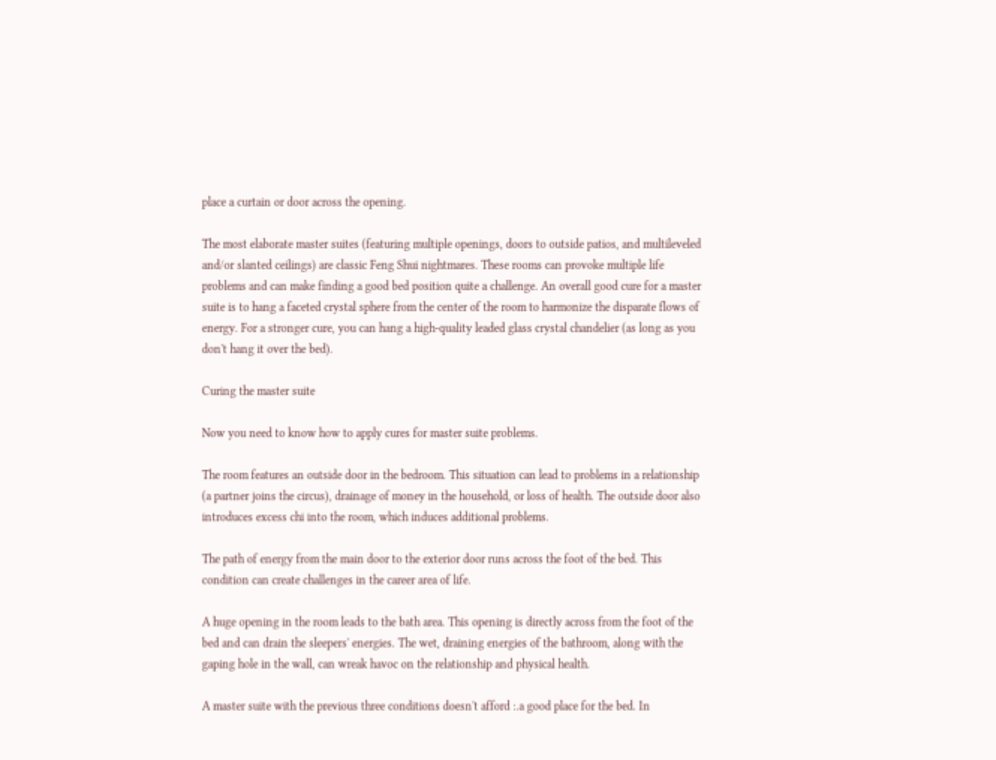place a curtain or door across the opening.

The most elaborate master suites (featuring multiple openings, doors to outside patios, and multileveled and/or slanted ceilings) are classic Feng Shui nightmares. These rooms can provoke multiple life problems and can make finding a good bed position quite a challenge. An overall good cure for a master suite is to hang a faceted crystal sphere from the center of the room to harmonize the disparate flows of energy. For a stronger cure, you can hang a high-quality leaded glass crystal chandelier (as long as you don't hang it over the bed).

Curing the master suite

Now you need to know how to apply cures for master suite problems.

The room features an outside door in the bedroom. This situation can lead to problems in a relationship (a partner joins the circus), drainage of money in the household, or loss of health. The outside door also introduces excess chi into the room, which induces additional problems.

The path of energy from the main door to the exterior door runs across the foot of the bed. This condition can create challenges in the career area of life.

A huge opening in the room leads to the bath area. This opening is directly across from the foot of the bed and can drain the sleepers' energies. The wet, draining energies of the bathroom, along with the gaping hole in the wall, can wreak havoc on the relationship and physical health.

A master suite with the previous three conditions doesn't afford :.a good place for the bed. In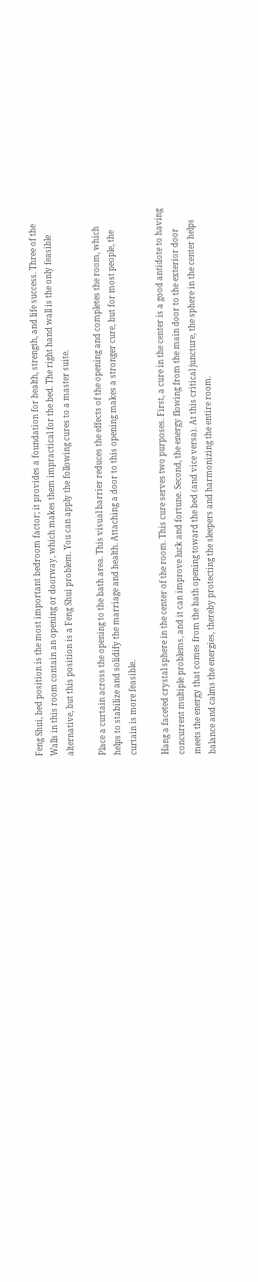Feng Shui, bed position is the most important bedroom factor; it provides a foundation for health, strength, and life success. Three of the Walls in this room contain an opening or doorway, which makes them impractical for the bed. The right hand wall is the only feasible alternative, but this position is a Feng Shui problem. You can apply the following cures to a master suite.

Place a curtain across the opening to the bath area. This visual barrier reduces the effects of the opening and completes the room, which helps to stabilize and solidify the marriage and health. Attaching a door to this opening makes a stronger cure, but for most people, the curtain is more feasible.

Hang a faceted crystal sphere in the center of the room. This cure serves two purposes. First, a cure in the center is a good antidote to having concurrent multiple problems, and it can improve luck and fortune. Second, the energy flowing from the main door to the exterior door meets the energy that comes from the bath opening toward the bed (and vice versa). At this critical juncture, the sphere in the center helps balance and calms the energies, thereby protecting the sleepers and harmonizing the entire room.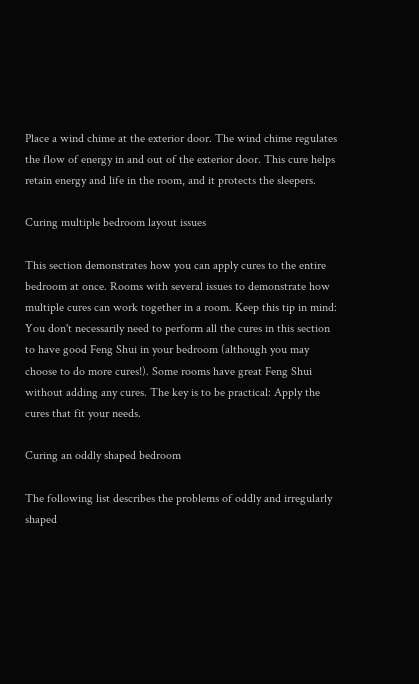Place a wind chime at the exterior door. The wind chime regulates the flow of energy in and out of the exterior door. This cure helps retain energy and life in the room, and it protects the sleepers.

Curing multiple bedroom layout issues

This section demonstrates how you can apply cures to the entire bedroom at once. Rooms with several issues to demonstrate how multiple cures can work together in a room. Keep this tip in mind: You don't necessarily need to perform all the cures in this section to have good Feng Shui in your bedroom (although you may choose to do more cures!). Some rooms have great Feng Shui without adding any cures. The key is to be practical: Apply the cures that fit your needs.

Curing an oddly shaped bedroom

The following list describes the problems of oddly and irregularly shaped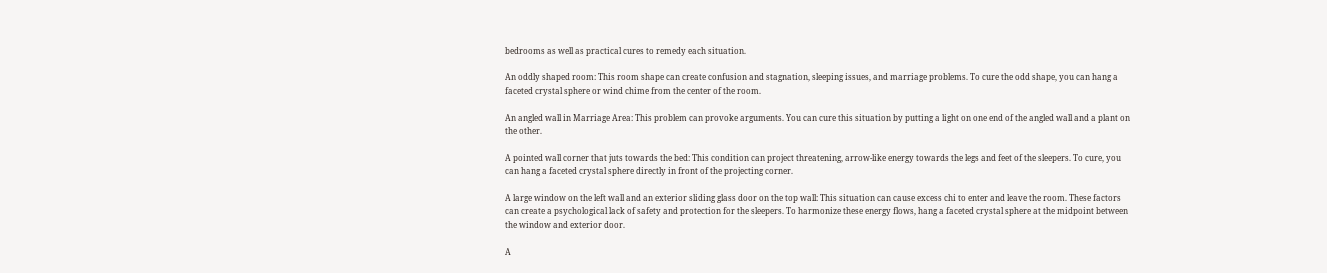bedrooms as well as practical cures to remedy each situation.

An oddly shaped room: This room shape can create confusion and stagnation, sleeping issues, and marriage problems. To cure the odd shape, you can hang a faceted crystal sphere or wind chime from the center of the room.

An angled wall in Marriage Area: This problem can provoke arguments. You can cure this situation by putting a light on one end of the angled wall and a plant on the other.

A pointed wall corner that juts towards the bed: This condition can project threatening, arrow-like energy towards the legs and feet of the sleepers. To cure, you can hang a faceted crystal sphere directly in front of the projecting corner.

A large window on the left wall and an exterior sliding glass door on the top wall: This situation can cause excess chi to enter and leave the room. These factors can create a psychological lack of safety and protection for the sleepers. To harmonize these energy flows, hang a faceted crystal sphere at the midpoint between the window and exterior door.

A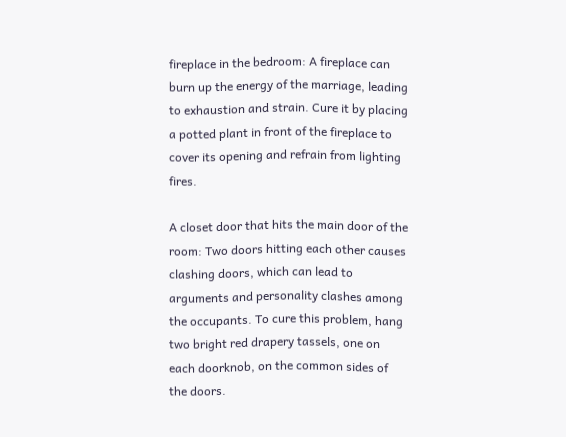fireplace in the bedroom: A fireplace can burn up the energy of the marriage, leading to exhaustion and strain. Cure it by placing a potted plant in front of the fireplace to cover its opening and refrain from lighting fires.

A closet door that hits the main door of the room: Two doors hitting each other causes clashing doors, which can lead to arguments and personality clashes among the occupants. To cure this problem, hang two bright red drapery tassels, one on each doorknob, on the common sides of the doors.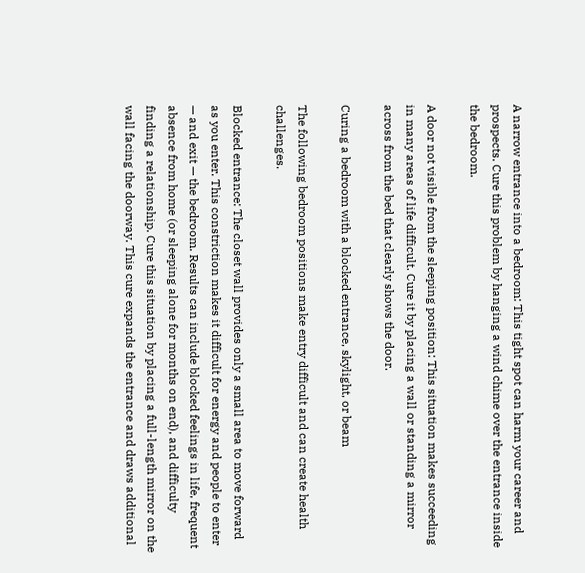A narrow entrance into a bedroom: This tight spot can harm your career and prospects. Cure this problem by hanging a wind chime over the entrance inside the bedroom.

A door not visible from the sleeping position: This situation makes succeeding in many areas of life difficult. Cure it by placing a wall or standing a mirror across from the bed that clearly shows the door.

Curing a bedroom with a blocked entrance, skylight, or beam

The following bedroom positions make entry difficult and can create health challenges.

Blocked entrance: The closet wall provides only a small area to move forward as you enter. This constriction makes it difficult for energy and people to enter — and exit — the bedroom. Results can include blocked feelings in life, frequent absence from home (or sleeping alone for months on end), and difficulty finding a relationship. Cure this situation by placing a full-length mirror on the wall facing the doorway. This cure expands the entrance and draws additional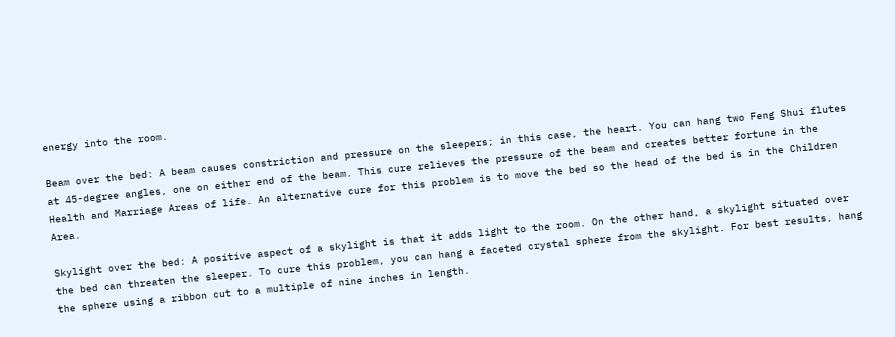energy into the room.

Beam over the bed: A beam causes constriction and pressure on the sleepers; in this case, the heart. You can hang two Feng Shui flutes at 45-degree angles, one on either end of the beam. This cure relieves the pressure of the beam and creates better fortune in the Health and Marriage Areas of life. An alternative cure for this problem is to move the bed so the head of the bed is in the Children Area.

Skylight over the bed: A positive aspect of a skylight is that it adds light to the room. On the other hand, a skylight situated over the bed can threaten the sleeper. To cure this problem, you can hang a faceted crystal sphere from the skylight. For best results, hang the sphere using a ribbon cut to a multiple of nine inches in length.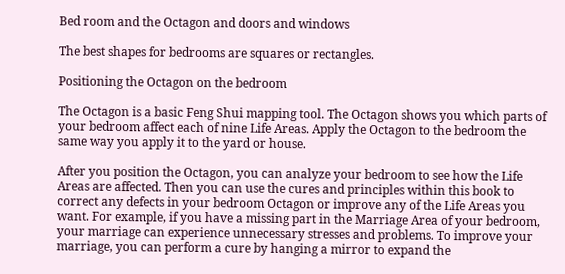Bed room and the Octagon and doors and windows

The best shapes for bedrooms are squares or rectangles.

Positioning the Octagon on the bedroom

The Octagon is a basic Feng Shui mapping tool. The Octagon shows you which parts of your bedroom affect each of nine Life Areas. Apply the Octagon to the bedroom the same way you apply it to the yard or house.

After you position the Octagon, you can analyze your bedroom to see how the Life Areas are affected. Then you can use the cures and principles within this book to correct any defects in your bedroom Octagon or improve any of the Life Areas you want. For example, if you have a missing part in the Marriage Area of your bedroom, your marriage can experience unnecessary stresses and problems. To improve your marriage, you can perform a cure by hanging a mirror to expand the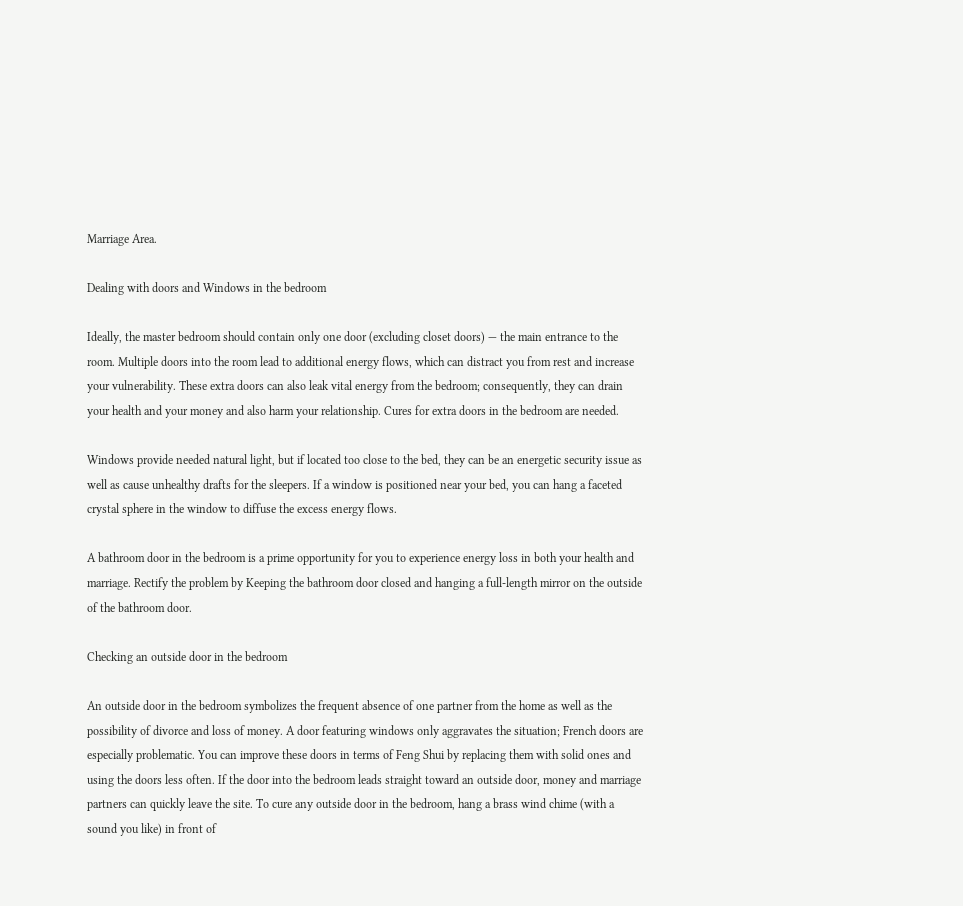Marriage Area.

Dealing with doors and Windows in the bedroom

Ideally, the master bedroom should contain only one door (excluding closet doors) — the main entrance to the room. Multiple doors into the room lead to additional energy flows, which can distract you from rest and increase your vulnerability. These extra doors can also leak vital energy from the bedroom; consequently, they can drain your health and your money and also harm your relationship. Cures for extra doors in the bedroom are needed.

Windows provide needed natural light, but if located too close to the bed, they can be an energetic security issue as well as cause unhealthy drafts for the sleepers. If a window is positioned near your bed, you can hang a faceted crystal sphere in the window to diffuse the excess energy flows.

A bathroom door in the bedroom is a prime opportunity for you to experience energy loss in both your health and marriage. Rectify the problem by Keeping the bathroom door closed and hanging a full-length mirror on the outside of the bathroom door.

Checking an outside door in the bedroom

An outside door in the bedroom symbolizes the frequent absence of one partner from the home as well as the possibility of divorce and loss of money. A door featuring windows only aggravates the situation; French doors are especially problematic. You can improve these doors in terms of Feng Shui by replacing them with solid ones and using the doors less often. If the door into the bedroom leads straight toward an outside door, money and marriage partners can quickly leave the site. To cure any outside door in the bedroom, hang a brass wind chime (with a sound you like) in front of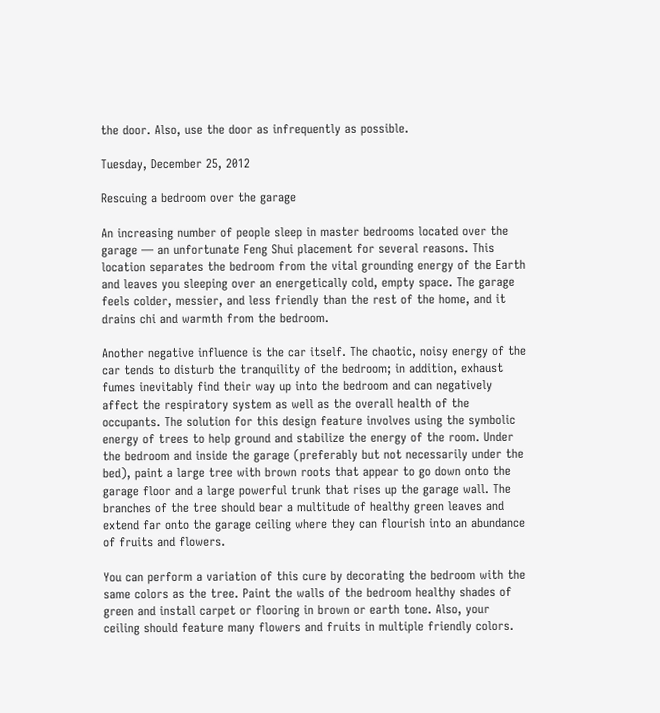the door. Also, use the door as infrequently as possible.

Tuesday, December 25, 2012

Rescuing a bedroom over the garage

An increasing number of people sleep in master bedrooms located over the garage — an unfortunate Feng Shui placement for several reasons. This location separates the bedroom from the vital grounding energy of the Earth and leaves you sleeping over an energetically cold, empty space. The garage feels colder, messier, and less friendly than the rest of the home, and it drains chi and warmth from the bedroom.

Another negative influence is the car itself. The chaotic, noisy energy of the car tends to disturb the tranquility of the bedroom; in addition, exhaust fumes inevitably find their way up into the bedroom and can negatively affect the respiratory system as well as the overall health of the occupants. The solution for this design feature involves using the symbolic energy of trees to help ground and stabilize the energy of the room. Under the bedroom and inside the garage (preferably but not necessarily under the bed), paint a large tree with brown roots that appear to go down onto the garage floor and a large powerful trunk that rises up the garage wall. The branches of the tree should bear a multitude of healthy green leaves and extend far onto the garage ceiling where they can flourish into an abundance of fruits and flowers.

You can perform a variation of this cure by decorating the bedroom with the same colors as the tree. Paint the walls of the bedroom healthy shades of green and install carpet or flooring in brown or earth tone. Also, your ceiling should feature many flowers and fruits in multiple friendly colors.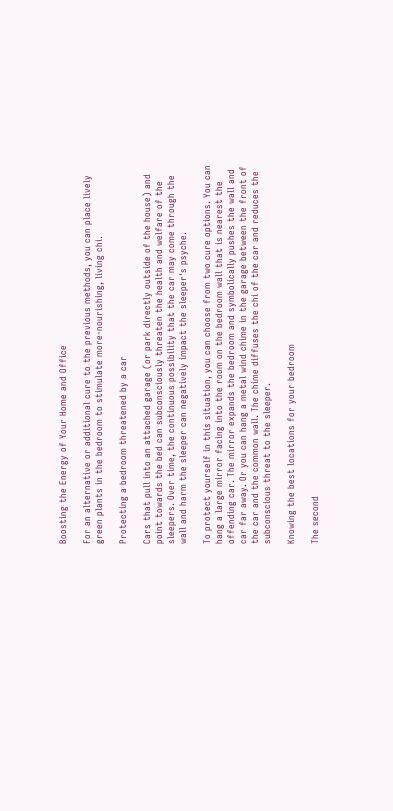Boosting the Energy of Your Home and Office

For an alternative or additional cure to the previous methods, you can place lively green plants in the bedroom to stimulate more-nourishing, living chi.

Protecting a bedroom threatened by a car

Cars that pull into an attached garage (or park directly outside of the house) and point towards the bed can subconsciously threaten the health and welfare of the sleepers. Over time, the continuous possibility that the car may come through the wall and harm the sleeper can negatively impact the sleeper's psyche.

To protect yourself in this situation, you can choose from two cure options. You can hang a large mirror facing into the room on the bedroom wall that is nearest the offending car. The mirror expands the bedroom and symbolically pushes the wall and car far away. Or you can hang a metal wind chime in the garage between the front of the car and the common wall. The chime diffuses the chi of the car and reduces the subconscious threat to the sleeper.

Knowing the best locations for your bedroom

The second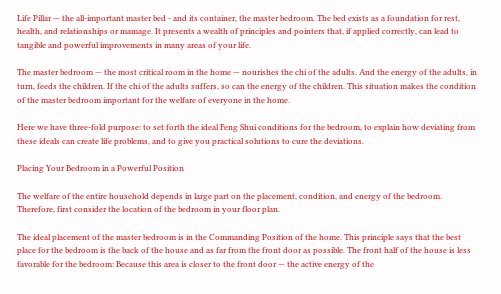Life Pillar — the all-important master bed - and its container, the master bedroom. The bed exists as a foundation for rest, health, and relationships or mamage. It presents a wealth of principles and pointers that, if applied correctly, can lead to tangible and powerful improvements in many areas of your life.

The master bedroom — the most critical room in the home — nourishes the chi of the adults. And the energy of the adults, in turn, feeds the children. If the chi of the adults suffers, so can the energy of the children. This situation makes the condition of the master bedroom important for the welfare of everyone in the home.

Here we have three-fold purpose: to set forth the ideal Feng Shui conditions for the bedroom, to explain how deviating from these ideals can create life problems, and to give you practical solutions to cure the deviations.

Placing Your Bedroom in a Powerful Position

The welfare of the entire household depends in large part on the placement, condition, and energy of the bedroom. Therefore, first consider the location of the bedroom in your floor plan.

The ideal placement of the master bedroom is in the Commanding Position of the home. This principle says that the best place for the bedroom is the back of the house and as far from the front door as possible. The front half of the house is less favorable for the bedroom: Because this area is closer to the front door — the active energy of the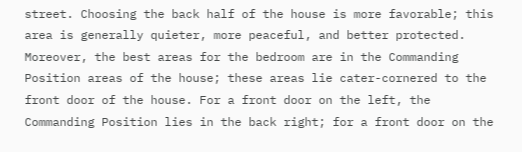street. Choosing the back half of the house is more favorable; this area is generally quieter, more peaceful, and better protected. Moreover, the best areas for the bedroom are in the Commanding Position areas of the house; these areas lie cater-cornered to the front door of the house. For a front door on the left, the Commanding Position lies in the back right; for a front door on the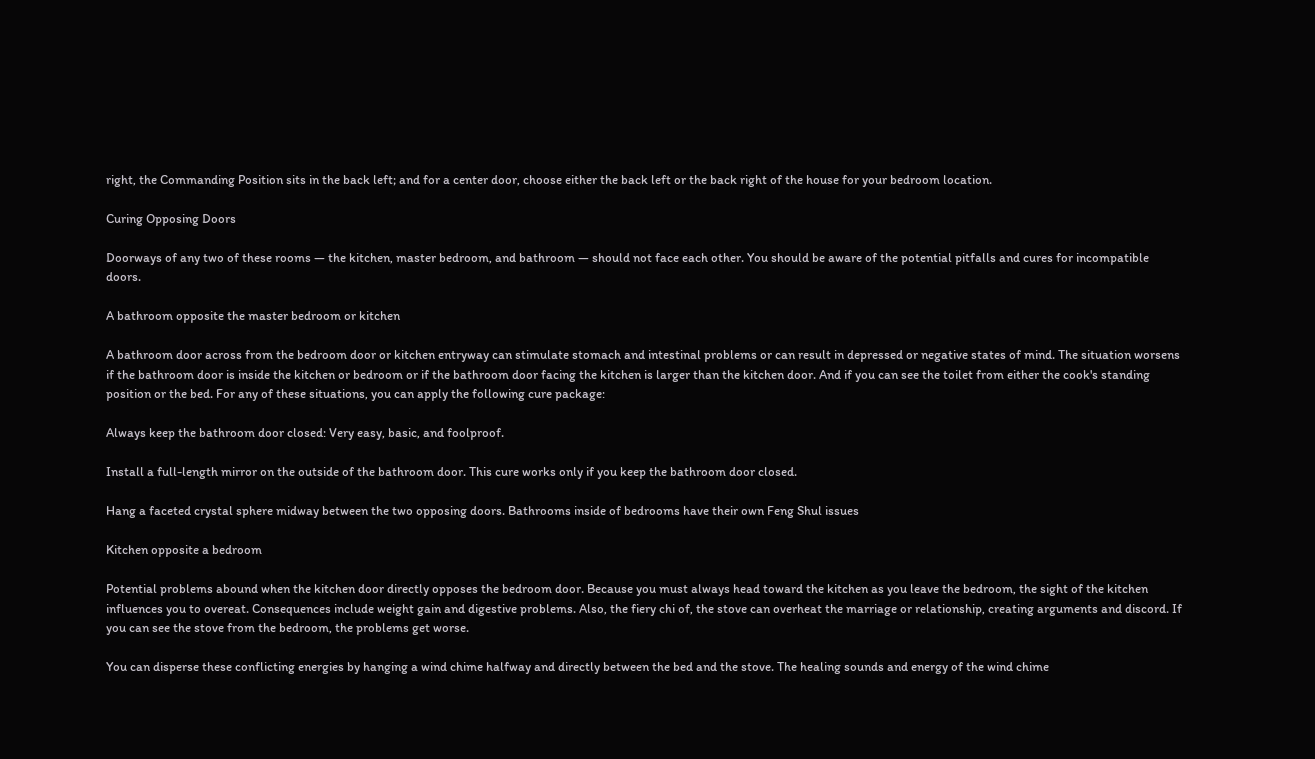right, the Commanding Position sits in the back left; and for a center door, choose either the back left or the back right of the house for your bedroom location.

Curing Opposing Doors

Doorways of any two of these rooms — the kitchen, master bedroom, and bathroom — should not face each other. You should be aware of the potential pitfalls and cures for incompatible doors.

A bathroom opposite the master bedroom or kitchen

A bathroom door across from the bedroom door or kitchen entryway can stimulate stomach and intestinal problems or can result in depressed or negative states of mind. The situation worsens if the bathroom door is inside the kitchen or bedroom or if the bathroom door facing the kitchen is larger than the kitchen door. And if you can see the toilet from either the cook's standing position or the bed. For any of these situations, you can apply the following cure package:

Always keep the bathroom door closed: Very easy, basic, and foolproof.

Install a full-length mirror on the outside of the bathroom door. This cure works only if you keep the bathroom door closed.

Hang a faceted crystal sphere midway between the two opposing doors. Bathrooms inside of bedrooms have their own Feng Shul issues

Kitchen opposite a bedroom

Potential problems abound when the kitchen door directly opposes the bedroom door. Because you must always head toward the kitchen as you leave the bedroom, the sight of the kitchen influences you to overeat. Consequences include weight gain and digestive problems. Also, the fiery chi of, the stove can overheat the marriage or relationship, creating arguments and discord. If you can see the stove from the bedroom, the problems get worse.

You can disperse these conflicting energies by hanging a wind chime halfway and directly between the bed and the stove. The healing sounds and energy of the wind chime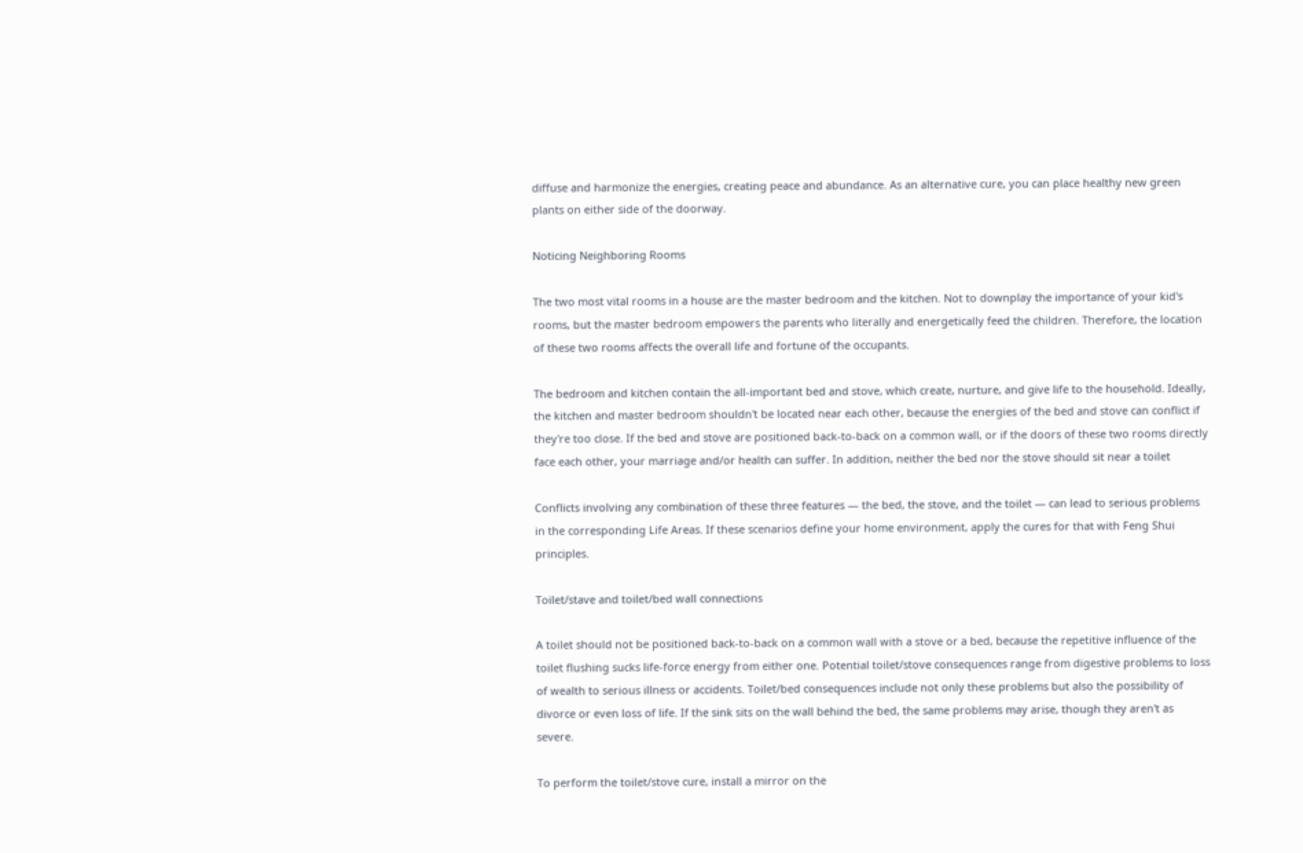diffuse and harmonize the energies, creating peace and abundance. As an alternative cure, you can place healthy new green plants on either side of the doorway.

Noticing Neighboring Rooms

The two most vital rooms in a house are the master bedroom and the kitchen. Not to downplay the importance of your kid's rooms, but the master bedroom empowers the parents who literally and energetically feed the children. Therefore, the location of these two rooms affects the overall life and fortune of the occupants.

The bedroom and kitchen contain the all-important bed and stove, which create, nurture, and give life to the household. Ideally, the kitchen and master bedroom shouldn't be located near each other, because the energies of the bed and stove can conflict if they're too close. If the bed and stove are positioned back-to-back on a common wall, or if the doors of these two rooms directly face each other, your marriage and/or health can suffer. In addition, neither the bed nor the stove should sit near a toilet

Conflicts involving any combination of these three features — the bed, the stove, and the toilet — can lead to serious problems in the corresponding Life Areas. If these scenarios define your home environment, apply the cures for that with Feng Shui principles.

Toilet/stave and toilet/bed wall connections

A toilet should not be positioned back-to-back on a common wall with a stove or a bed, because the repetitive influence of the toilet flushing sucks life-force energy from either one. Potential toilet/stove consequences range from digestive problems to loss of wealth to serious illness or accidents. Toilet/bed consequences include not only these problems but also the possibility of divorce or even loss of life. If the sink sits on the wall behind the bed, the same problems may arise, though they aren't as severe.

To perform the toilet/stove cure, install a mirror on the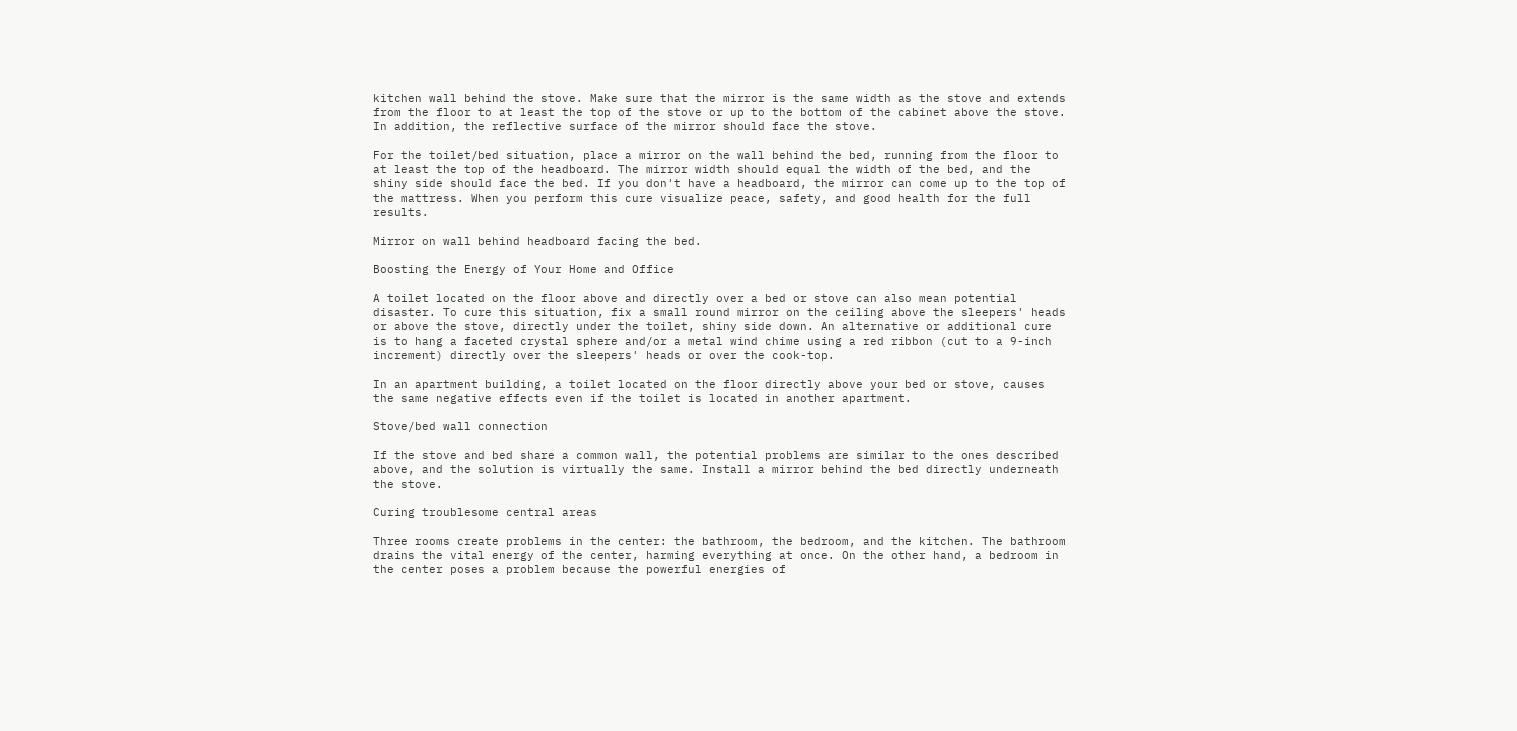kitchen wall behind the stove. Make sure that the mirror is the same width as the stove and extends from the floor to at least the top of the stove or up to the bottom of the cabinet above the stove. In addition, the reflective surface of the mirror should face the stove.

For the toilet/bed situation, place a mirror on the wall behind the bed, running from the floor to at least the top of the headboard. The mirror width should equal the width of the bed, and the shiny side should face the bed. If you don't have a headboard, the mirror can come up to the top of the mattress. When you perform this cure visualize peace, safety, and good health for the full results.

Mirror on wall behind headboard facing the bed.

Boosting the Energy of Your Home and Office

A toilet located on the floor above and directly over a bed or stove can also mean potential disaster. To cure this situation, fix a small round mirror on the ceiling above the sleepers' heads or above the stove, directly under the toilet, shiny side down. An alternative or additional cure is to hang a faceted crystal sphere and/or a metal wind chime using a red ribbon (cut to a 9-inch increment) directly over the sleepers' heads or over the cook-top.

In an apartment building, a toilet located on the floor directly above your bed or stove, causes the same negative effects even if the toilet is located in another apartment.

Stove/bed wall connection

If the stove and bed share a common wall, the potential problems are similar to the ones described above, and the solution is virtually the same. Install a mirror behind the bed directly underneath the stove.

Curing troublesome central areas

Three rooms create problems in the center: the bathroom, the bedroom, and the kitchen. The bathroom drains the vital energy of the center, harming everything at once. On the other hand, a bedroom in the center poses a problem because the powerful energies of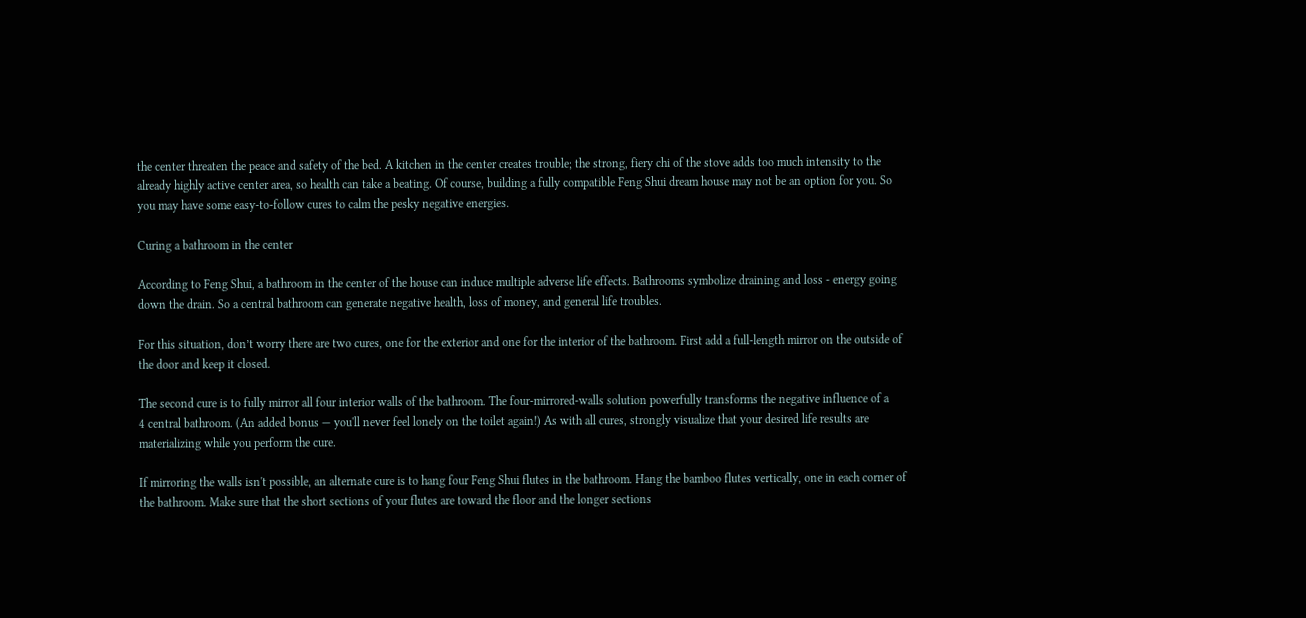the center threaten the peace and safety of the bed. A kitchen in the center creates trouble; the strong, fiery chi of the stove adds too much intensity to the already highly active center area, so health can take a beating. Of course, building a fully compatible Feng Shui dream house may not be an option for you. So you may have some easy-to-follow cures to calm the pesky negative energies.

Curing a bathroom in the center

According to Feng Shui, a bathroom in the center of the house can induce multiple adverse life effects. Bathrooms symbolize draining and loss - energy going down the drain. So a central bathroom can generate negative health, loss of money, and general life troubles.

For this situation, don’t worry there are two cures, one for the exterior and one for the interior of the bathroom. First add a full-length mirror on the outside of the door and keep it closed.

The second cure is to fully mirror all four interior walls of the bathroom. The four-mirrored-walls solution powerfully transforms the negative influence of a
4 central bathroom. (An added bonus — you'll never feel lonely on the toilet again!) As with all cures, strongly visualize that your desired life results are materializing while you perform the cure.

If mirroring the walls isn't possible, an alternate cure is to hang four Feng Shui flutes in the bathroom. Hang the bamboo flutes vertically, one in each corner of the bathroom. Make sure that the short sections of your flutes are toward the floor and the longer sections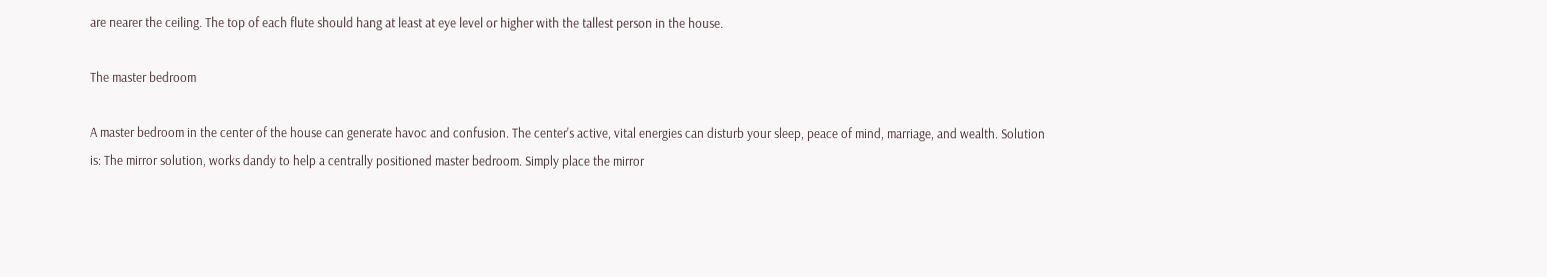are nearer the ceiling. The top of each flute should hang at least at eye level or higher with the tallest person in the house.

The master bedroom

A master bedroom in the center of the house can generate havoc and confusion. The center's active, vital energies can disturb your sleep, peace of mind, marriage, and wealth. Solution is: The mirror solution, works dandy to help a centrally positioned master bedroom. Simply place the mirror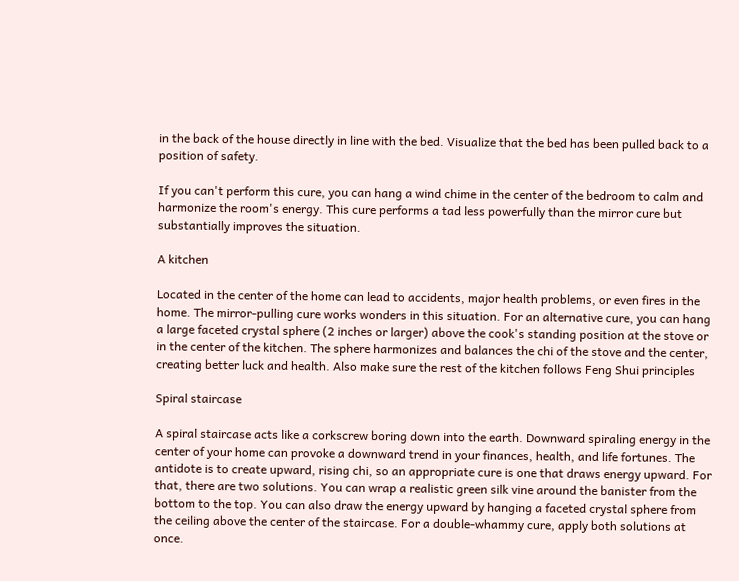in the back of the house directly in line with the bed. Visualize that the bed has been pulled back to a position of safety.

If you can't perform this cure, you can hang a wind chime in the center of the bedroom to calm and harmonize the room's energy. This cure performs a tad less powerfully than the mirror cure but substantially improves the situation.

A kitchen

Located in the center of the home can lead to accidents, major health problems, or even fires in the home. The mirror-pulling cure works wonders in this situation. For an alternative cure, you can hang a large faceted crystal sphere (2 inches or larger) above the cook's standing position at the stove or in the center of the kitchen. The sphere harmonizes and balances the chi of the stove and the center, creating better luck and health. Also make sure the rest of the kitchen follows Feng Shui principles

Spiral staircase

A spiral staircase acts like a corkscrew boring down into the earth. Downward spiraling energy in the center of your home can provoke a downward trend in your finances, health, and life fortunes. The antidote is to create upward, rising chi, so an appropriate cure is one that draws energy upward. For that, there are two solutions. You can wrap a realistic green silk vine around the banister from the bottom to the top. You can also draw the energy upward by hanging a faceted crystal sphere from the ceiling above the center of the staircase. For a double-whammy cure, apply both solutions at once.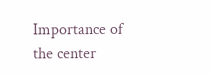Importance of the center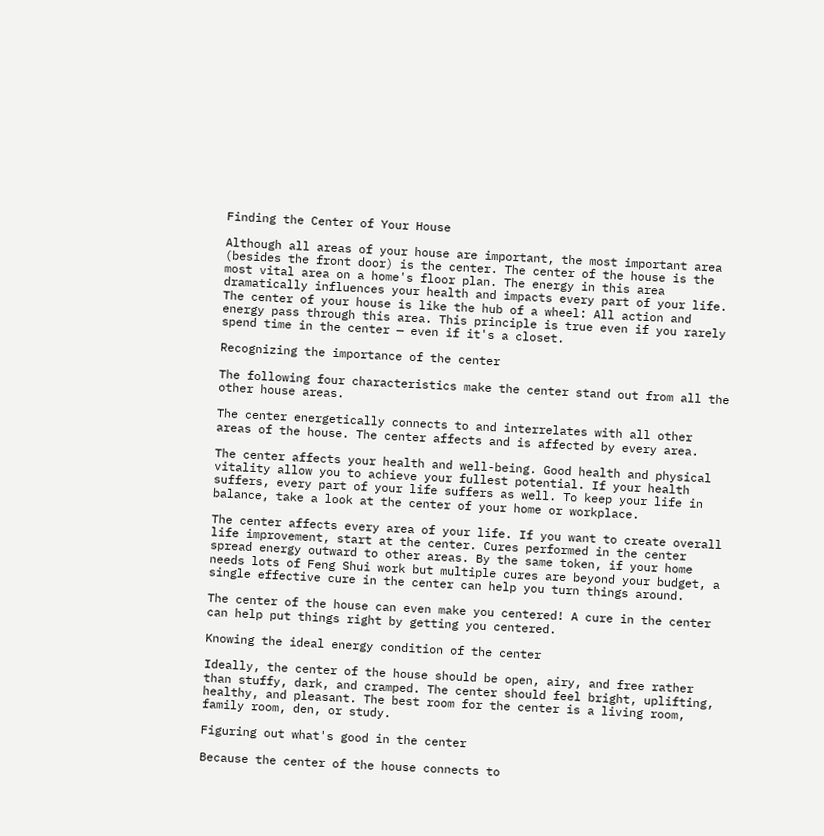Finding the Center of Your House

Although all areas of your house are important, the most important area (besides the front door) is the center. The center of the house is the most vital area on a home's floor plan. The energy in this area dramatically influences your health and impacts every part of your life. The center of your house is like the hub of a wheel: All action and energy pass through this area. This principle is true even if you rarely spend time in the center — even if it's a closet.

Recognizing the importance of the center

The following four characteristics make the center stand out from all the other house areas.

The center energetically connects to and interrelates with all other areas of the house. The center affects and is affected by every area.

The center affects your health and well-being. Good health and physical vitality allow you to achieve your fullest potential. If your health suffers, every part of your life suffers as well. To keep your life in balance, take a look at the center of your home or workplace.

The center affects every area of your life. If you want to create overall life improvement, start at the center. Cures performed in the center spread energy outward to other areas. By the same token, if your home needs lots of Feng Shui work but multiple cures are beyond your budget, a single effective cure in the center can help you turn things around.

The center of the house can even make you centered! A cure in the center can help put things right by getting you centered.

Knowing the ideal energy condition of the center

Ideally, the center of the house should be open, airy, and free rather than stuffy, dark, and cramped. The center should feel bright, uplifting, healthy, and pleasant. The best room for the center is a living room, family room, den, or study.

Figuring out what's good in the center

Because the center of the house connects to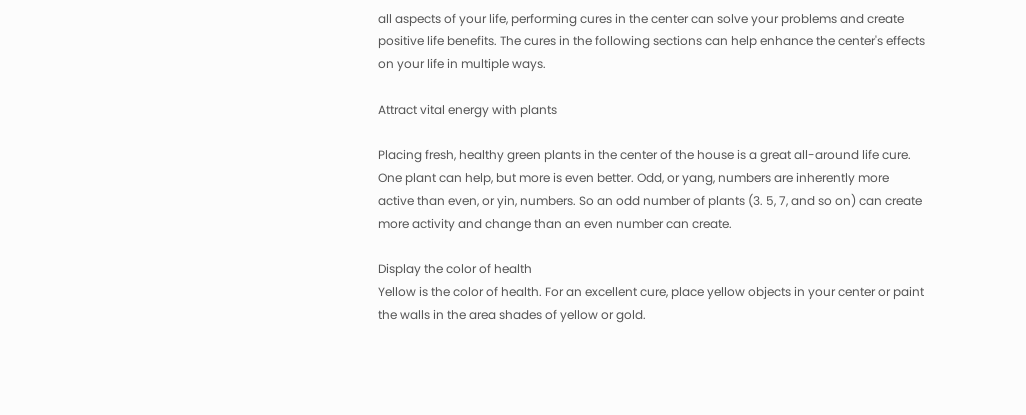all aspects of your life, performing cures in the center can solve your problems and create positive life benefits. The cures in the following sections can help enhance the center's effects on your life in multiple ways.

Attract vital energy with plants

Placing fresh, healthy green plants in the center of the house is a great all-around life cure. One plant can help, but more is even better. Odd, or yang, numbers are inherently more active than even, or yin, numbers. So an odd number of plants (3. 5, 7, and so on) can create more activity and change than an even number can create.

Display the color of health
Yellow is the color of health. For an excellent cure, place yellow objects in your center or paint the walls in the area shades of yellow or gold.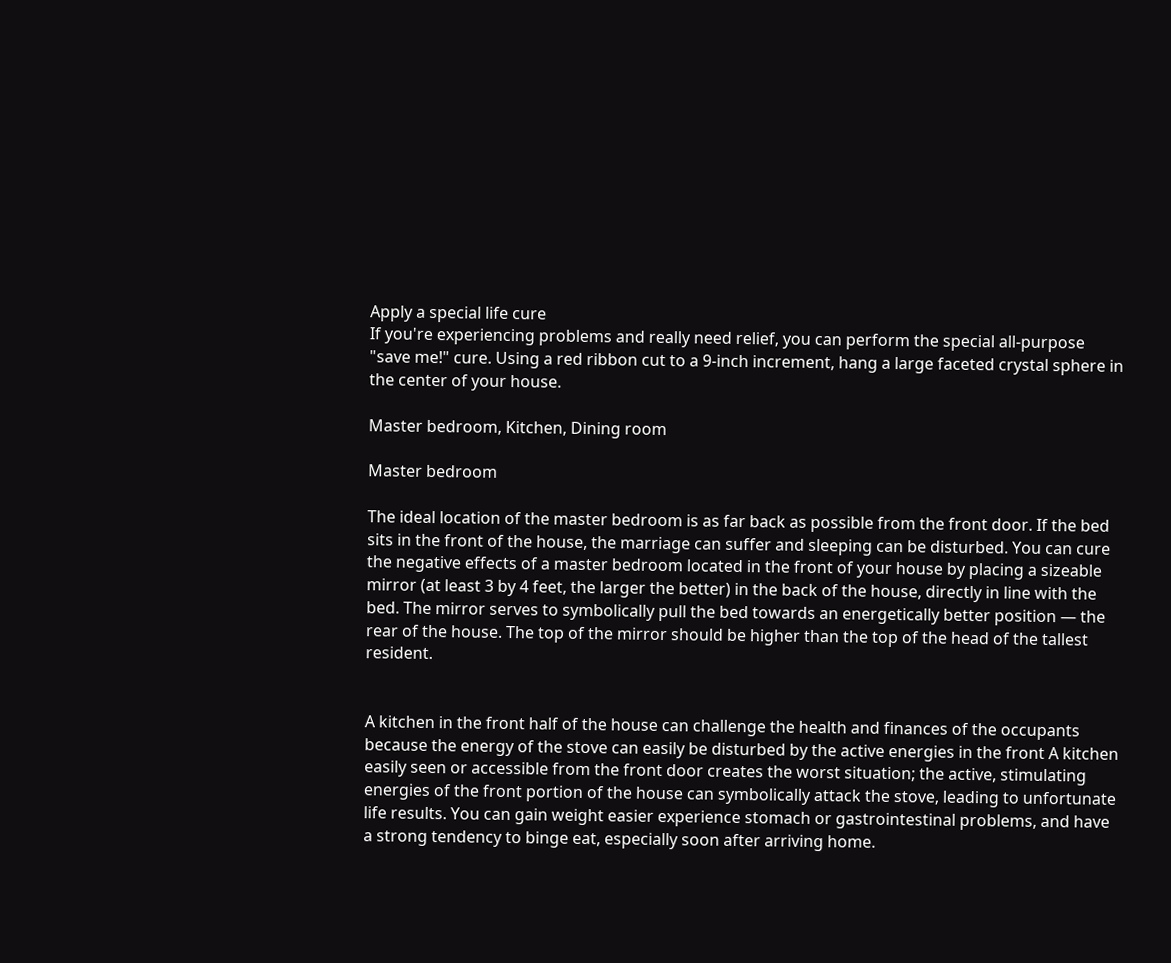Apply a special life cure
If you're experiencing problems and really need relief, you can perform the special all-purpose "save me!" cure. Using a red ribbon cut to a 9-inch increment, hang a large faceted crystal sphere in the center of your house.

Master bedroom, Kitchen, Dining room

Master bedroom

The ideal location of the master bedroom is as far back as possible from the front door. If the bed sits in the front of the house, the marriage can suffer and sleeping can be disturbed. You can cure the negative effects of a master bedroom located in the front of your house by placing a sizeable mirror (at least 3 by 4 feet, the larger the better) in the back of the house, directly in line with the bed. The mirror serves to symbolically pull the bed towards an energetically better position — the rear of the house. The top of the mirror should be higher than the top of the head of the tallest resident.


A kitchen in the front half of the house can challenge the health and finances of the occupants because the energy of the stove can easily be disturbed by the active energies in the front A kitchen easily seen or accessible from the front door creates the worst situation; the active, stimulating energies of the front portion of the house can symbolically attack the stove, leading to unfortunate life results. You can gain weight easier experience stomach or gastrointestinal problems, and have a strong tendency to binge eat, especially soon after arriving home.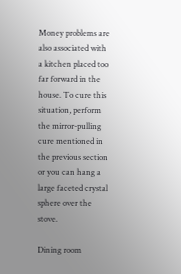Money problems are also associated with a kitchen placed too far forward in the house. To cure this situation, perform the mirror-pulling cure mentioned in the previous section or you can hang a large faceted crystal sphere over the stove.

Dining room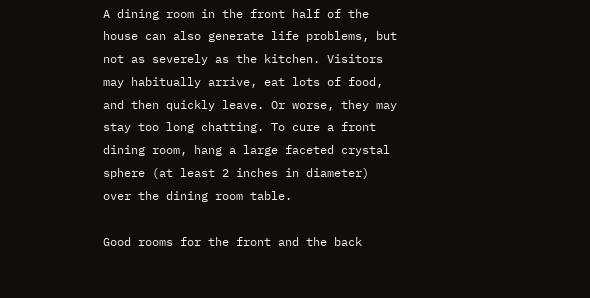A dining room in the front half of the house can also generate life problems, but not as severely as the kitchen. Visitors may habitually arrive, eat lots of food, and then quickly leave. Or worse, they may stay too long chatting. To cure a front dining room, hang a large faceted crystal sphere (at least 2 inches in diameter) over the dining room table.

Good rooms for the front and the back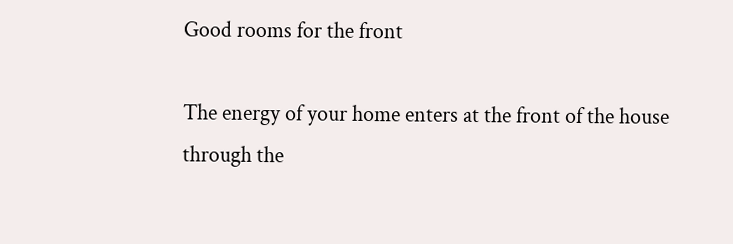Good rooms for the front

The energy of your home enters at the front of the house through the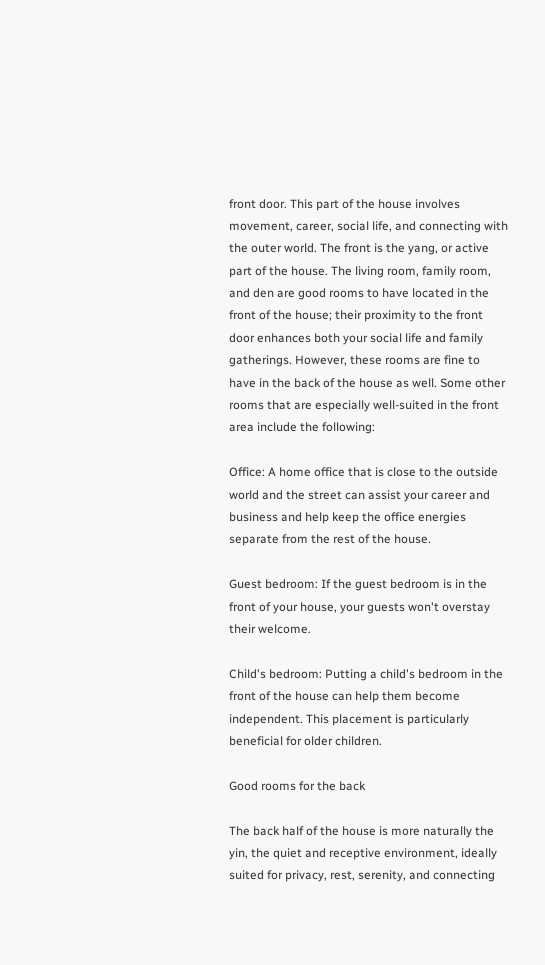front door. This part of the house involves movement, career, social life, and connecting with the outer world. The front is the yang, or active part of the house. The living room, family room, and den are good rooms to have located in the front of the house; their proximity to the front door enhances both your social life and family gatherings. However, these rooms are fine to have in the back of the house as well. Some other rooms that are especially well-suited in the front area include the following:

Office: A home office that is close to the outside world and the street can assist your career and business and help keep the office energies separate from the rest of the house.

Guest bedroom: If the guest bedroom is in the front of your house, your guests won't overstay their welcome.

Child's bedroom: Putting a child's bedroom in the front of the house can help them become independent. This placement is particularly beneficial for older children.

Good rooms for the back

The back half of the house is more naturally the yin, the quiet and receptive environment, ideally suited for privacy, rest, serenity, and connecting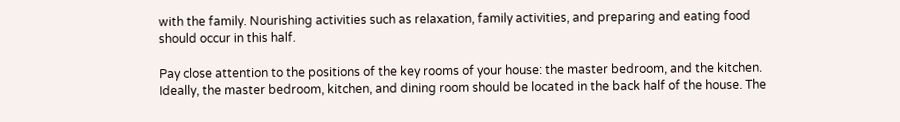with the family. Nourishing activities such as relaxation, family activities, and preparing and eating food should occur in this half.

Pay close attention to the positions of the key rooms of your house: the master bedroom, and the kitchen. Ideally, the master bedroom, kitchen, and dining room should be located in the back half of the house. The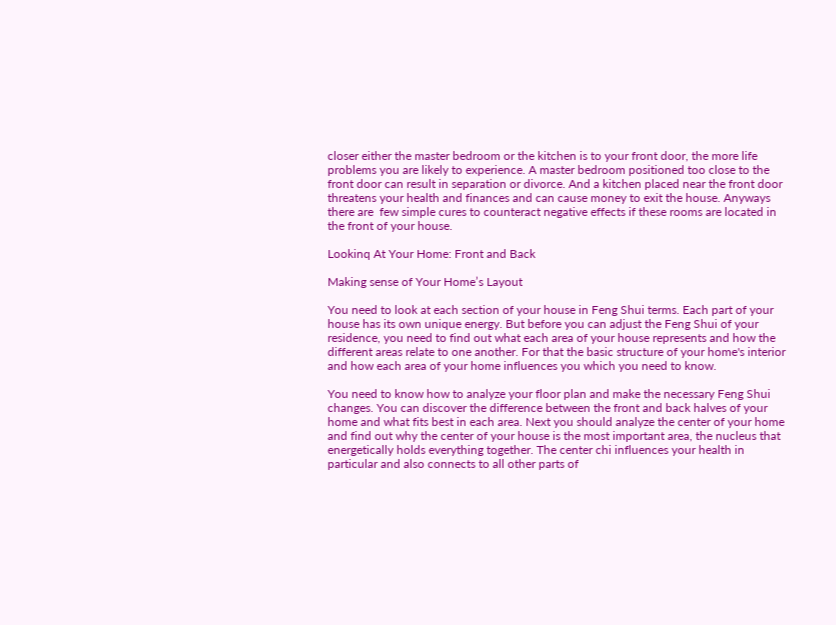closer either the master bedroom or the kitchen is to your front door, the more life problems you are likely to experience. A master bedroom positioned too close to the front door can result in separation or divorce. And a kitchen placed near the front door threatens your health and finances and can cause money to exit the house. Anyways there are  few simple cures to counteract negative effects if these rooms are located in the front of your house.

Lookinq At Your Home: Front and Back

Making sense of Your Home’s Layout

You need to look at each section of your house in Feng Shui terms. Each part of your house has its own unique energy. But before you can adjust the Feng Shui of your residence, you need to find out what each area of your house represents and how the different areas relate to one another. For that the basic structure of your home's interior and how each area of your home influences you which you need to know.

You need to know how to analyze your floor plan and make the necessary Feng Shui changes. You can discover the difference between the front and back halves of your home and what fits best in each area. Next you should analyze the center of your home and find out why the center of your house is the most important area, the nucleus that energetically holds everything together. The center chi influences your health in particular and also connects to all other parts of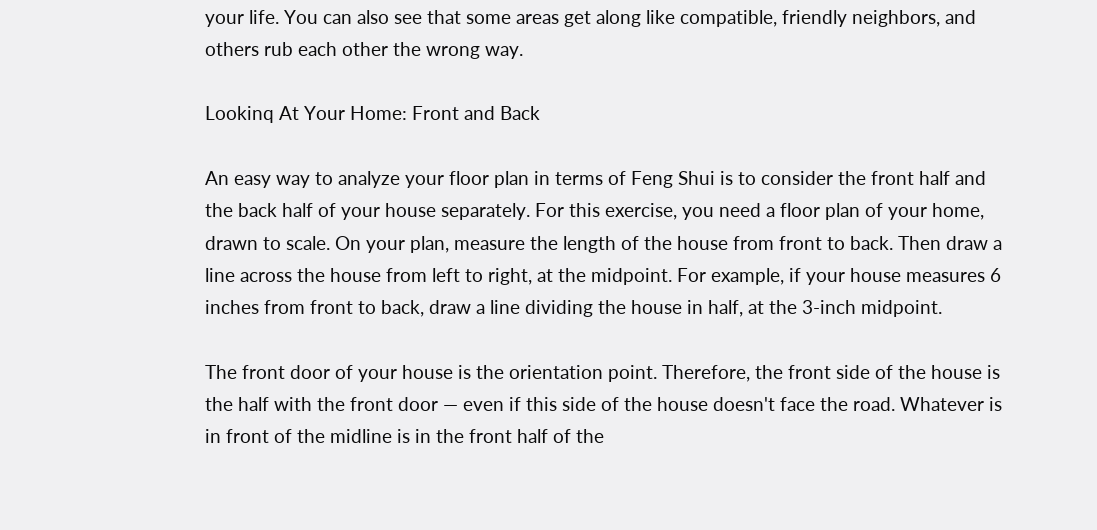your life. You can also see that some areas get along like compatible, friendly neighbors, and others rub each other the wrong way.

Lookinq At Your Home: Front and Back

An easy way to analyze your floor plan in terms of Feng Shui is to consider the front half and the back half of your house separately. For this exercise, you need a floor plan of your home, drawn to scale. On your plan, measure the length of the house from front to back. Then draw a line across the house from left to right, at the midpoint. For example, if your house measures 6 inches from front to back, draw a line dividing the house in half, at the 3-inch midpoint.

The front door of your house is the orientation point. Therefore, the front side of the house is the half with the front door — even if this side of the house doesn't face the road. Whatever is in front of the midline is in the front half of the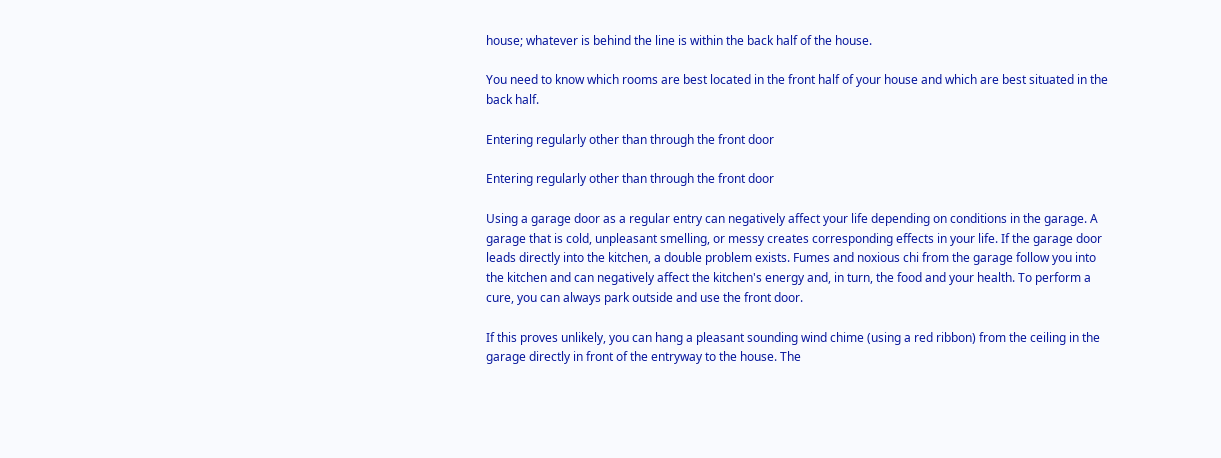house; whatever is behind the line is within the back half of the house.

You need to know which rooms are best located in the front half of your house and which are best situated in the back half.

Entering regularly other than through the front door

Entering regularly other than through the front door

Using a garage door as a regular entry can negatively affect your life depending on conditions in the garage. A garage that is cold, unpleasant smelling, or messy creates corresponding effects in your life. If the garage door leads directly into the kitchen, a double problem exists. Fumes and noxious chi from the garage follow you into the kitchen and can negatively affect the kitchen's energy and, in turn, the food and your health. To perform a cure, you can always park outside and use the front door.

If this proves unlikely, you can hang a pleasant sounding wind chime (using a red ribbon) from the ceiling in the garage directly in front of the entryway to the house. The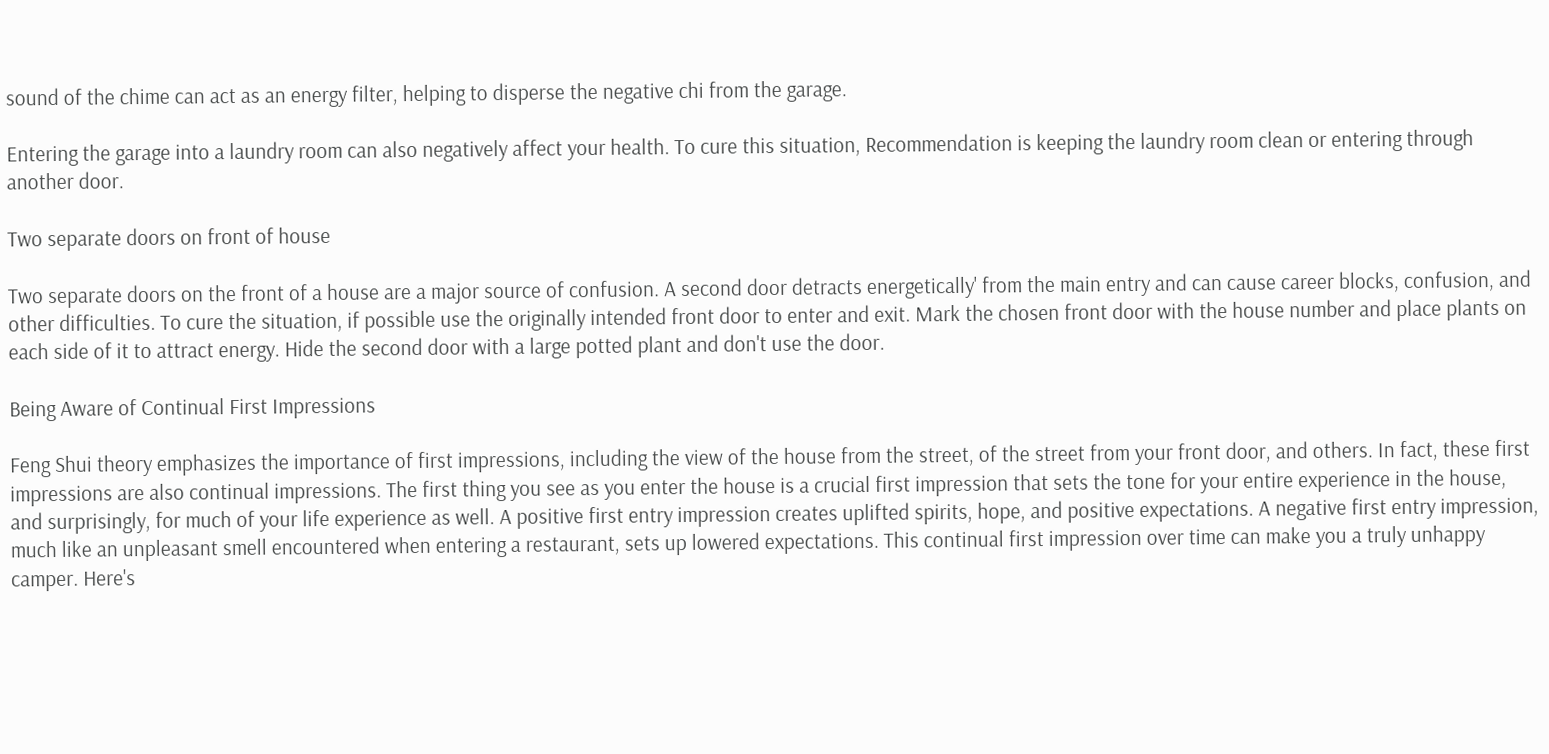sound of the chime can act as an energy filter, helping to disperse the negative chi from the garage.

Entering the garage into a laundry room can also negatively affect your health. To cure this situation, Recommendation is keeping the laundry room clean or entering through another door.

Two separate doors on front of house

Two separate doors on the front of a house are a major source of confusion. A second door detracts energetically' from the main entry and can cause career blocks, confusion, and other difficulties. To cure the situation, if possible use the originally intended front door to enter and exit. Mark the chosen front door with the house number and place plants on each side of it to attract energy. Hide the second door with a large potted plant and don't use the door.

Being Aware of Continual First Impressions

Feng Shui theory emphasizes the importance of first impressions, including the view of the house from the street, of the street from your front door, and others. In fact, these first impressions are also continual impressions. The first thing you see as you enter the house is a crucial first impression that sets the tone for your entire experience in the house, and surprisingly, for much of your life experience as well. A positive first entry impression creates uplifted spirits, hope, and positive expectations. A negative first entry impression, much like an unpleasant smell encountered when entering a restaurant, sets up lowered expectations. This continual first impression over time can make you a truly unhappy camper. Here's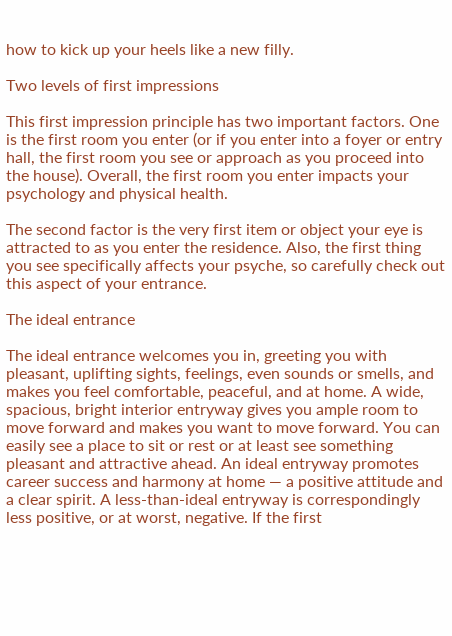how to kick up your heels like a new filly.

Two levels of first impressions

This first impression principle has two important factors. One is the first room you enter (or if you enter into a foyer or entry hall, the first room you see or approach as you proceed into the house). Overall, the first room you enter impacts your psychology and physical health.

The second factor is the very first item or object your eye is attracted to as you enter the residence. Also, the first thing you see specifically affects your psyche, so carefully check out this aspect of your entrance.

The ideal entrance

The ideal entrance welcomes you in, greeting you with pleasant, uplifting sights, feelings, even sounds or smells, and makes you feel comfortable, peaceful, and at home. A wide, spacious, bright interior entryway gives you ample room to move forward and makes you want to move forward. You can easily see a place to sit or rest or at least see something pleasant and attractive ahead. An ideal entryway promotes career success and harmony at home — a positive attitude and a clear spirit. A less-than-ideal entryway is correspondingly less positive, or at worst, negative. If the first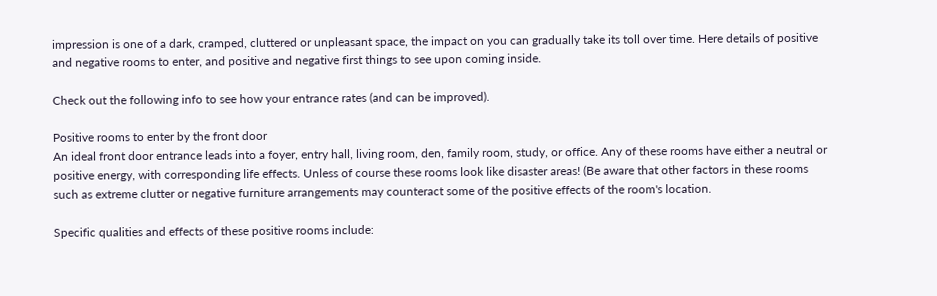impression is one of a dark, cramped, cluttered or unpleasant space, the impact on you can gradually take its toll over time. Here details of positive and negative rooms to enter, and positive and negative first things to see upon coming inside.

Check out the following info to see how your entrance rates (and can be improved).

Positive rooms to enter by the front door
An ideal front door entrance leads into a foyer, entry hall, living room, den, family room, study, or office. Any of these rooms have either a neutral or positive energy, with corresponding life effects. Unless of course these rooms look like disaster areas! (Be aware that other factors in these rooms such as extreme clutter or negative furniture arrangements may counteract some of the positive effects of the room's location.

Specific qualities and effects of these positive rooms include: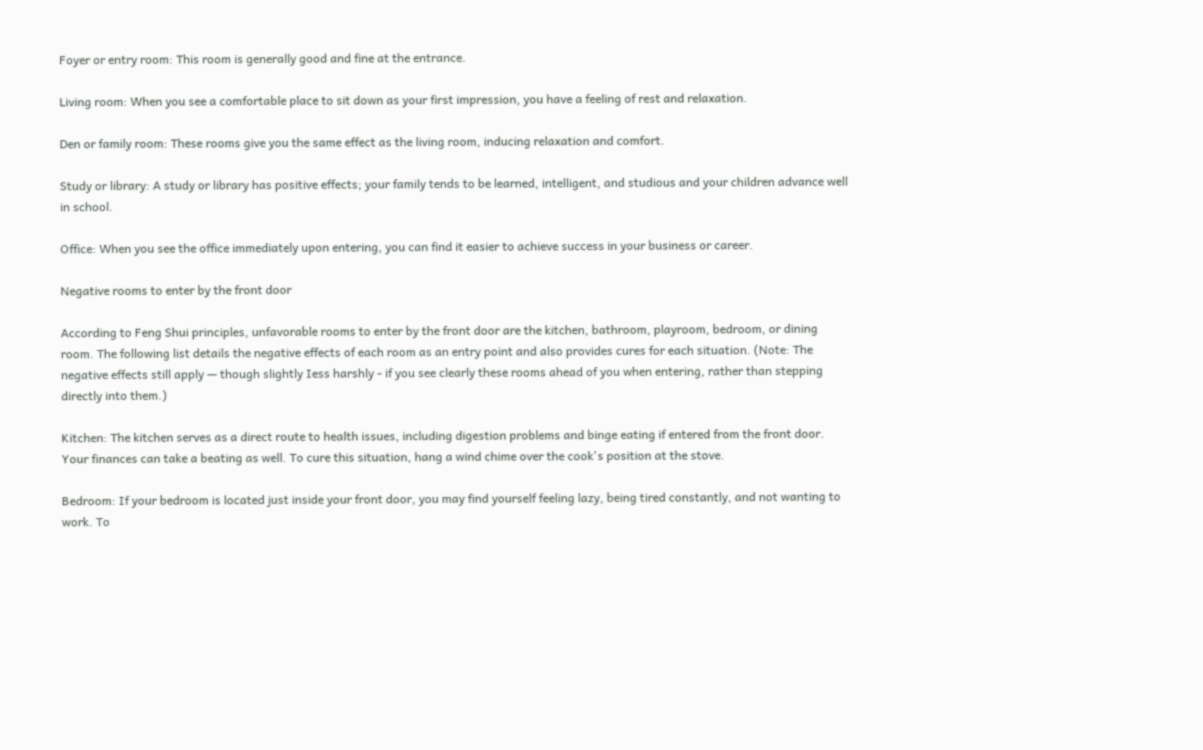Foyer or entry room: This room is generally good and fine at the entrance.

Living room: When you see a comfortable place to sit down as your first impression, you have a feeling of rest and relaxation.

Den or family room: These rooms give you the same effect as the living room, inducing relaxation and comfort.

Study or library: A study or library has positive effects; your family tends to be learned, intelligent, and studious and your children advance well in school.

Office: When you see the office immediately upon entering, you can find it easier to achieve success in your business or career.

Negative rooms to enter by the front door

According to Feng Shui principles, unfavorable rooms to enter by the front door are the kitchen, bathroom, playroom, bedroom, or dining room. The following list details the negative effects of each room as an entry point and also provides cures for each situation. (Note: The negative effects still apply — though slightly Iess harshly - if you see clearly these rooms ahead of you when entering, rather than stepping directly into them.)

Kitchen: The kitchen serves as a direct route to health issues, including digestion problems and binge eating if entered from the front door. Your finances can take a beating as well. To cure this situation, hang a wind chime over the cook's position at the stove.

Bedroom: If your bedroom is located just inside your front door, you may find yourself feeling lazy, being tired constantly, and not wanting to work. To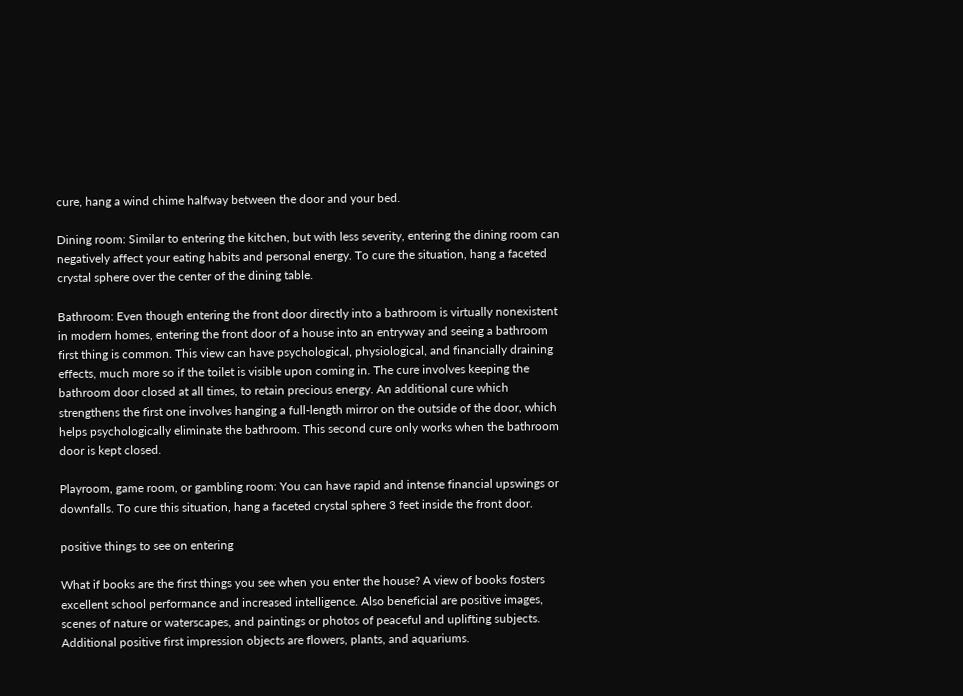cure, hang a wind chime halfway between the door and your bed.

Dining room: Similar to entering the kitchen, but with less severity, entering the dining room can negatively affect your eating habits and personal energy. To cure the situation, hang a faceted crystal sphere over the center of the dining table.

Bathroom: Even though entering the front door directly into a bathroom is virtually nonexistent in modern homes, entering the front door of a house into an entryway and seeing a bathroom first thing is common. This view can have psychological, physiological, and financially draining effects, much more so if the toilet is visible upon coming in. The cure involves keeping the bathroom door closed at all times, to retain precious energy. An additional cure which strengthens the first one involves hanging a full-length mirror on the outside of the door, which helps psychologically eliminate the bathroom. This second cure only works when the bathroom door is kept closed.

Playroom, game room, or gambling room: You can have rapid and intense financial upswings or downfalls. To cure this situation, hang a faceted crystal sphere 3 feet inside the front door.

positive things to see on entering

What if books are the first things you see when you enter the house? A view of books fosters excellent school performance and increased intelligence. Also beneficial are positive images, scenes of nature or waterscapes, and paintings or photos of peaceful and uplifting subjects. Additional positive first impression objects are flowers, plants, and aquariums.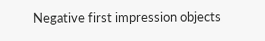Negative first impression objects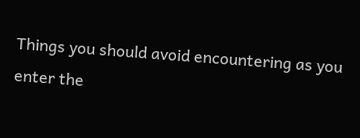Things you should avoid encountering as you enter the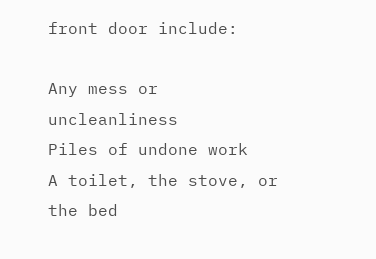front door include:

Any mess or uncleanliness
Piles of undone work
A toilet, the stove, or the bed